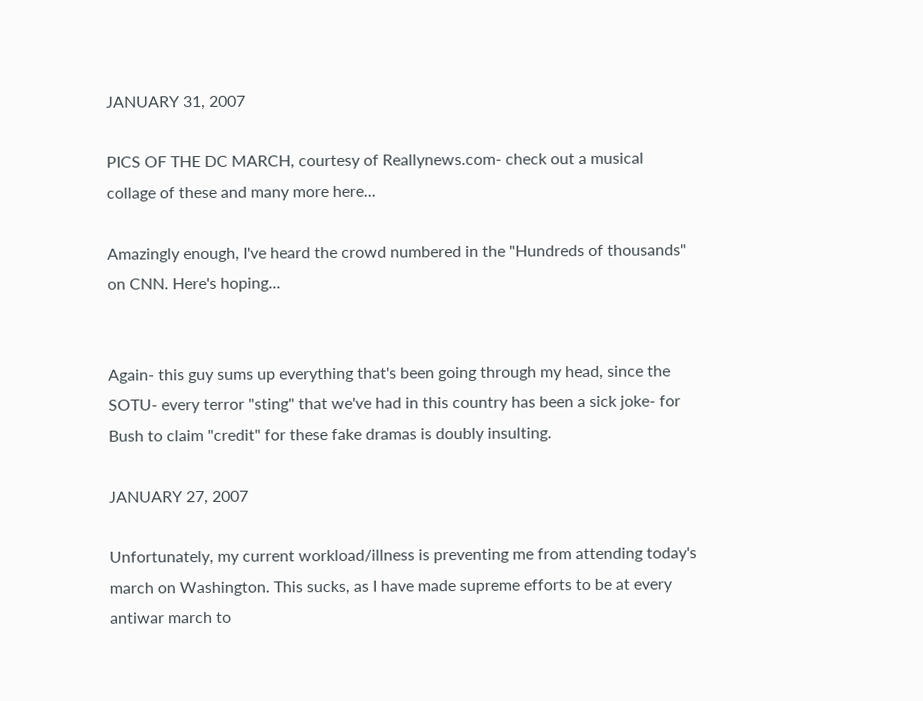JANUARY 31, 2007

PICS OF THE DC MARCH, courtesy of Reallynews.com- check out a musical collage of these and many more here...

Amazingly enough, I've heard the crowd numbered in the "Hundreds of thousands" on CNN. Here's hoping...


Again- this guy sums up everything that's been going through my head, since the SOTU- every terror "sting" that we've had in this country has been a sick joke- for Bush to claim "credit" for these fake dramas is doubly insulting.

JANUARY 27, 2007

Unfortunately, my current workload/illness is preventing me from attending today's march on Washington. This sucks, as I have made supreme efforts to be at every antiwar march to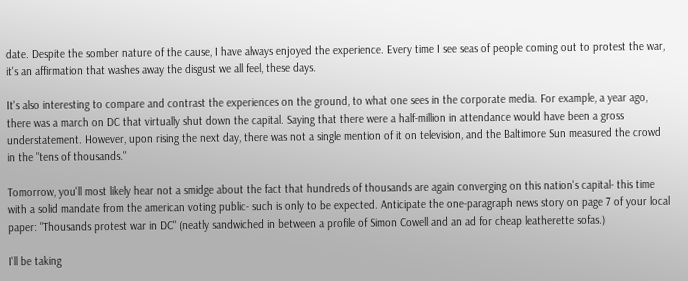date. Despite the somber nature of the cause, I have always enjoyed the experience. Every time I see seas of people coming out to protest the war, it's an affirmation that washes away the disgust we all feel, these days.

It's also interesting to compare and contrast the experiences on the ground, to what one sees in the corporate media. For example, a year ago, there was a march on DC that virtually shut down the capital. Saying that there were a half-million in attendance would have been a gross understatement. However, upon rising the next day, there was not a single mention of it on television, and the Baltimore Sun measured the crowd in the "tens of thousands."

Tomorrow, you'll most likely hear not a smidge about the fact that hundreds of thousands are again converging on this nation's capital- this time with a solid mandate from the american voting public- such is only to be expected. Anticipate the one-paragraph news story on page 7 of your local paper: "Thousands protest war in DC" (neatly sandwiched in between a profile of Simon Cowell and an ad for cheap leatherette sofas.)

I'll be taking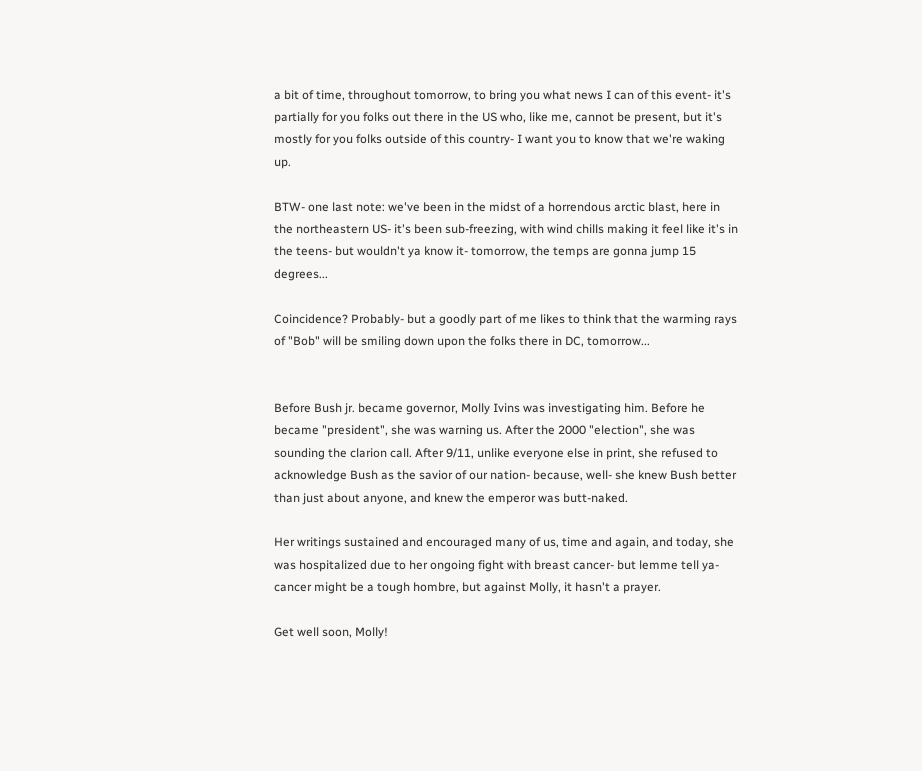a bit of time, throughout tomorrow, to bring you what news I can of this event- it's partially for you folks out there in the US who, like me, cannot be present, but it's mostly for you folks outside of this country- I want you to know that we're waking up.

BTW- one last note: we've been in the midst of a horrendous arctic blast, here in the northeastern US- it's been sub-freezing, with wind chills making it feel like it's in the teens- but wouldn't ya know it- tomorrow, the temps are gonna jump 15 degrees...

Coincidence? Probably- but a goodly part of me likes to think that the warming rays of "Bob" will be smiling down upon the folks there in DC, tomorrow...


Before Bush jr. became governor, Molly Ivins was investigating him. Before he became "president", she was warning us. After the 2000 "election", she was sounding the clarion call. After 9/11, unlike everyone else in print, she refused to acknowledge Bush as the savior of our nation- because, well- she knew Bush better than just about anyone, and knew the emperor was butt-naked.

Her writings sustained and encouraged many of us, time and again, and today, she was hospitalized due to her ongoing fight with breast cancer- but lemme tell ya- cancer might be a tough hombre, but against Molly, it hasn't a prayer.

Get well soon, Molly!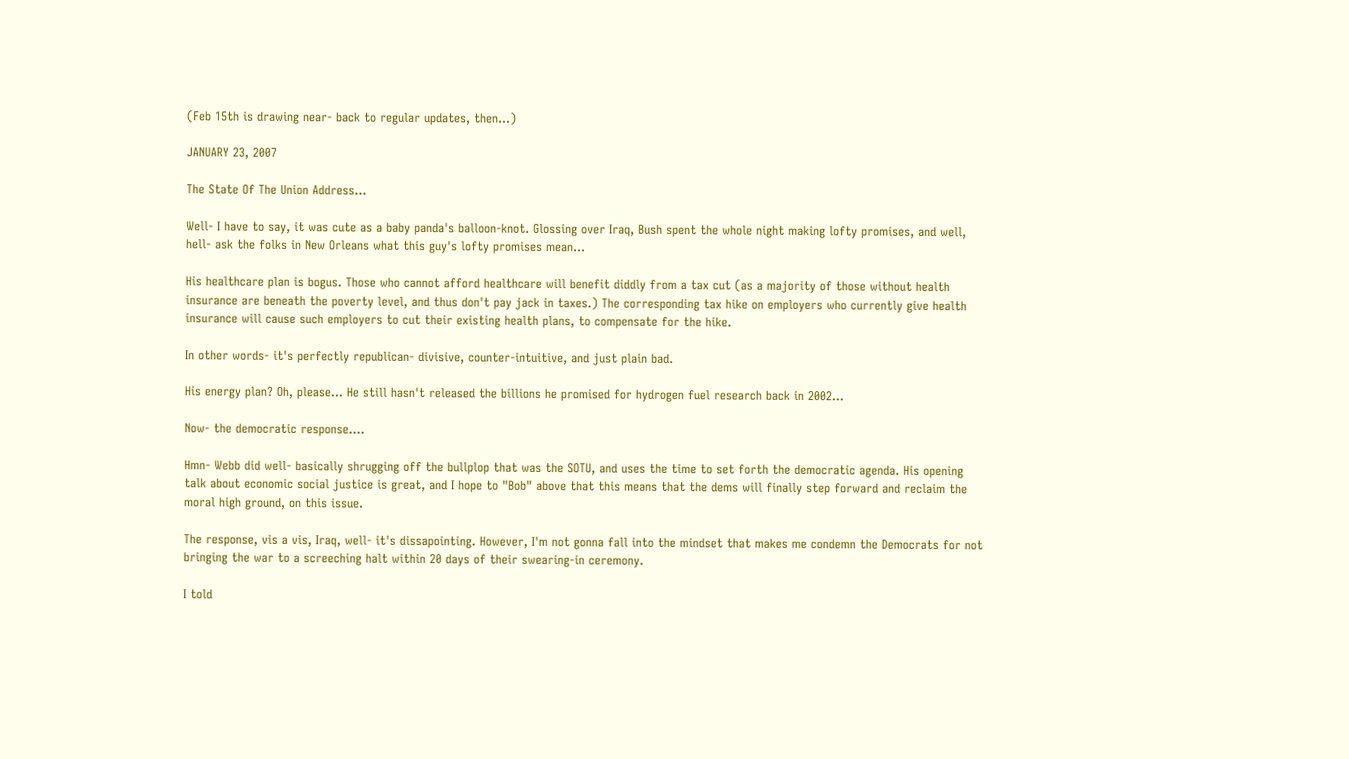(Feb 15th is drawing near- back to regular updates, then...)

JANUARY 23, 2007

The State Of The Union Address...

Well- I have to say, it was cute as a baby panda's balloon-knot. Glossing over Iraq, Bush spent the whole night making lofty promises, and well, hell- ask the folks in New Orleans what this guy's lofty promises mean...

His healthcare plan is bogus. Those who cannot afford healthcare will benefit diddly from a tax cut (as a majority of those without health insurance are beneath the poverty level, and thus don't pay jack in taxes.) The corresponding tax hike on employers who currently give health insurance will cause such employers to cut their existing health plans, to compensate for the hike.

In other words- it's perfectly republican- divisive, counter-intuitive, and just plain bad.

His energy plan? Oh, please... He still hasn't released the billions he promised for hydrogen fuel research back in 2002...

Now- the democratic response....

Hmn- Webb did well- basically shrugging off the bullplop that was the SOTU, and uses the time to set forth the democratic agenda. His opening talk about economic social justice is great, and I hope to "Bob" above that this means that the dems will finally step forward and reclaim the moral high ground, on this issue.

The response, vis a vis, Iraq, well- it's dissapointing. However, I'm not gonna fall into the mindset that makes me condemn the Democrats for not bringing the war to a screeching halt within 20 days of their swearing-in ceremony.

I told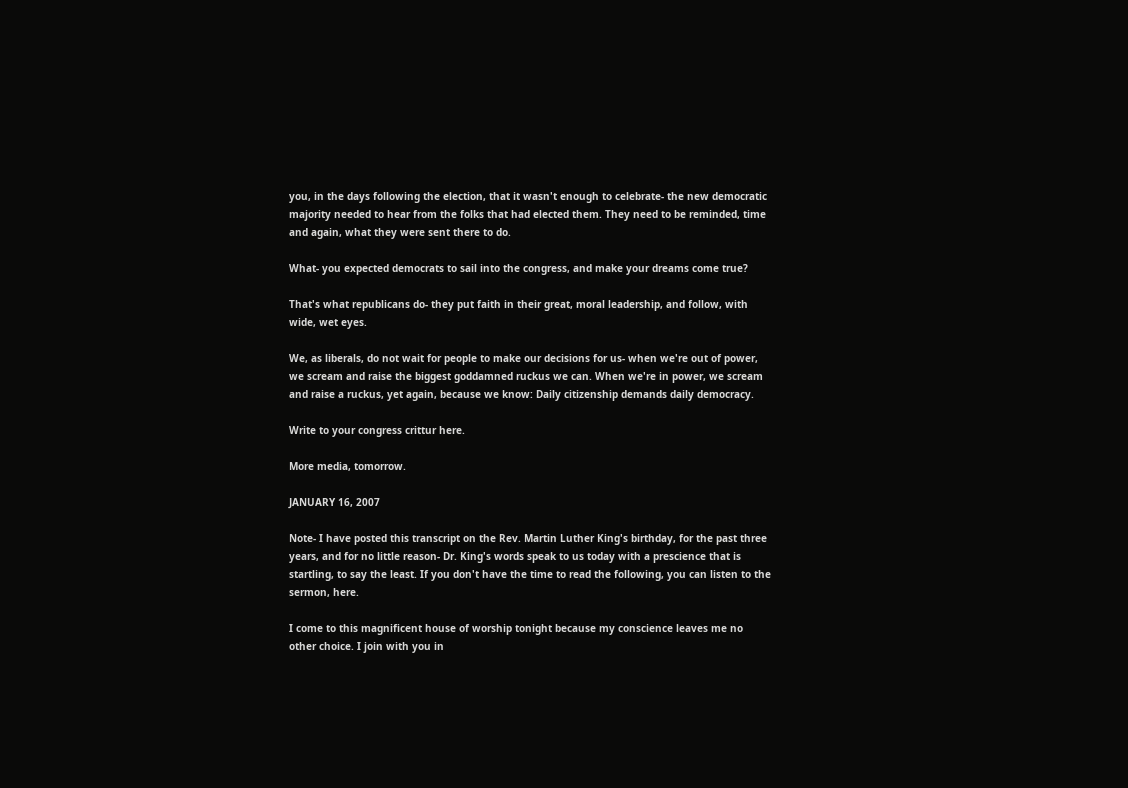you, in the days following the election, that it wasn't enough to celebrate- the new democratic majority needed to hear from the folks that had elected them. They need to be reminded, time and again, what they were sent there to do.

What- you expected democrats to sail into the congress, and make your dreams come true?

That's what republicans do- they put faith in their great, moral leadership, and follow, with wide, wet eyes.

We, as liberals, do not wait for people to make our decisions for us- when we're out of power, we scream and raise the biggest goddamned ruckus we can. When we're in power, we scream and raise a ruckus, yet again, because we know: Daily citizenship demands daily democracy.

Write to your congress crittur here.

More media, tomorrow.

JANUARY 16, 2007

Note- I have posted this transcript on the Rev. Martin Luther King's birthday, for the past three years, and for no little reason- Dr. King's words speak to us today with a prescience that is startling, to say the least. If you don't have the time to read the following, you can listen to the sermon, here.

I come to this magnificent house of worship tonight because my conscience leaves me no other choice. I join with you in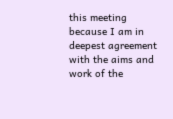this meeting because I am in deepest agreement with the aims and work of the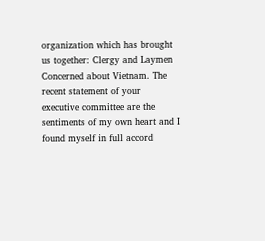organization which has brought us together: Clergy and Laymen Concerned about Vietnam. The recent statement of your executive committee are the sentiments of my own heart and I found myself in full accord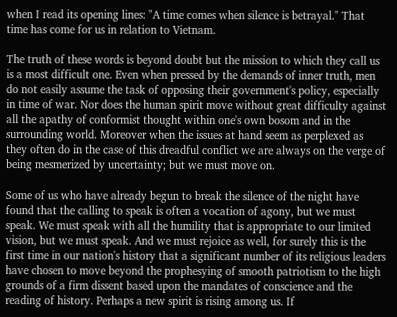when I read its opening lines: "A time comes when silence is betrayal." That time has come for us in relation to Vietnam.

The truth of these words is beyond doubt but the mission to which they call us is a most difficult one. Even when pressed by the demands of inner truth, men do not easily assume the task of opposing their government's policy, especially in time of war. Nor does the human spirit move without great difficulty against all the apathy of conformist thought within one's own bosom and in the surrounding world. Moreover when the issues at hand seem as perplexed as they often do in the case of this dreadful conflict we are always on the verge of being mesmerized by uncertainty; but we must move on.

Some of us who have already begun to break the silence of the night have found that the calling to speak is often a vocation of agony, but we must speak. We must speak with all the humility that is appropriate to our limited vision, but we must speak. And we must rejoice as well, for surely this is the first time in our nation's history that a significant number of its religious leaders have chosen to move beyond the prophesying of smooth patriotism to the high grounds of a firm dissent based upon the mandates of conscience and the reading of history. Perhaps a new spirit is rising among us. If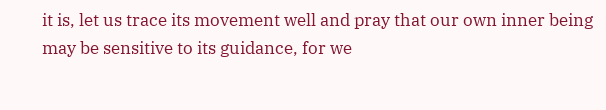it is, let us trace its movement well and pray that our own inner being may be sensitive to its guidance, for we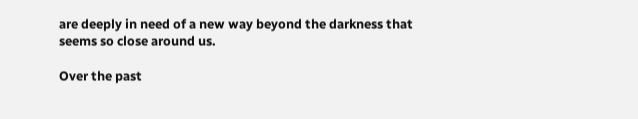are deeply in need of a new way beyond the darkness that seems so close around us.

Over the past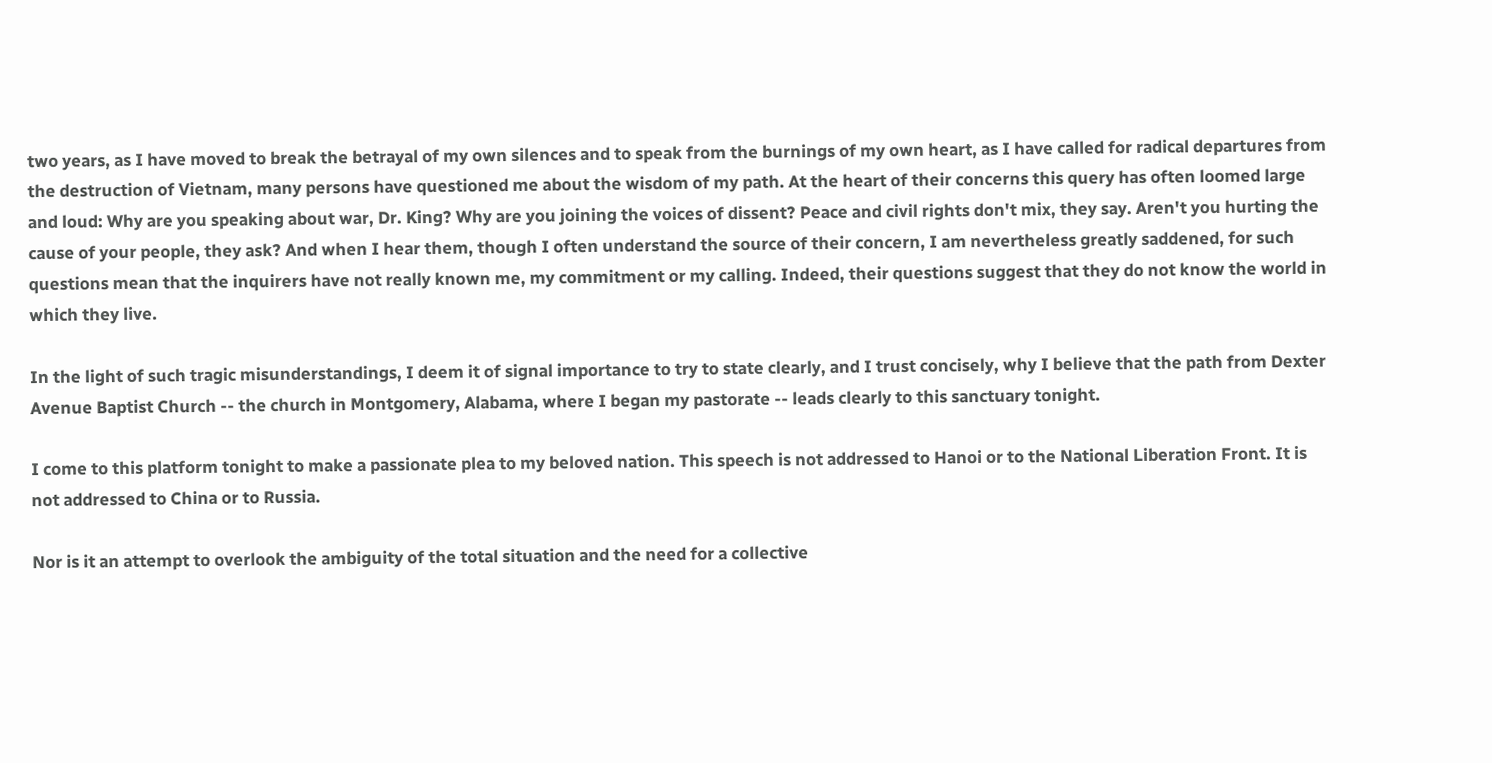two years, as I have moved to break the betrayal of my own silences and to speak from the burnings of my own heart, as I have called for radical departures from the destruction of Vietnam, many persons have questioned me about the wisdom of my path. At the heart of their concerns this query has often loomed large and loud: Why are you speaking about war, Dr. King? Why are you joining the voices of dissent? Peace and civil rights don't mix, they say. Aren't you hurting the cause of your people, they ask? And when I hear them, though I often understand the source of their concern, I am nevertheless greatly saddened, for such questions mean that the inquirers have not really known me, my commitment or my calling. Indeed, their questions suggest that they do not know the world in which they live.

In the light of such tragic misunderstandings, I deem it of signal importance to try to state clearly, and I trust concisely, why I believe that the path from Dexter Avenue Baptist Church -- the church in Montgomery, Alabama, where I began my pastorate -- leads clearly to this sanctuary tonight.

I come to this platform tonight to make a passionate plea to my beloved nation. This speech is not addressed to Hanoi or to the National Liberation Front. It is not addressed to China or to Russia.

Nor is it an attempt to overlook the ambiguity of the total situation and the need for a collective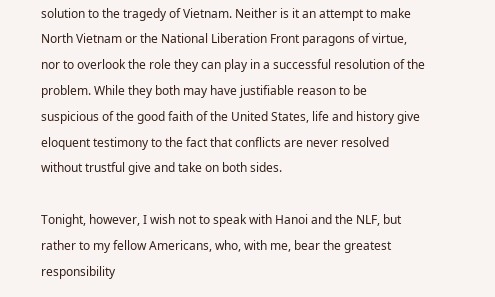solution to the tragedy of Vietnam. Neither is it an attempt to make North Vietnam or the National Liberation Front paragons of virtue, nor to overlook the role they can play in a successful resolution of the problem. While they both may have justifiable reason to be suspicious of the good faith of the United States, life and history give eloquent testimony to the fact that conflicts are never resolved without trustful give and take on both sides.

Tonight, however, I wish not to speak with Hanoi and the NLF, but rather to my fellow Americans, who, with me, bear the greatest responsibility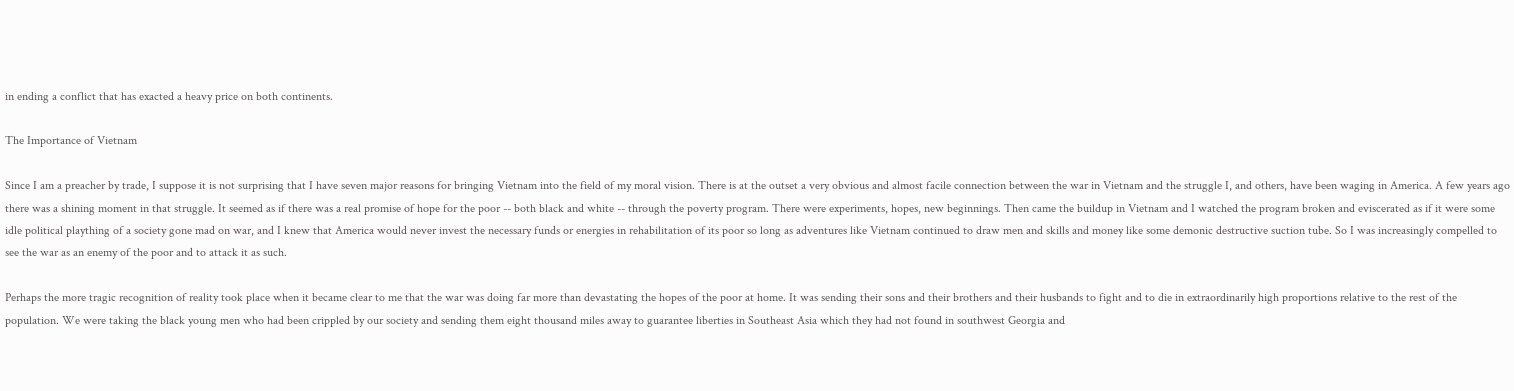in ending a conflict that has exacted a heavy price on both continents.

The Importance of Vietnam

Since I am a preacher by trade, I suppose it is not surprising that I have seven major reasons for bringing Vietnam into the field of my moral vision. There is at the outset a very obvious and almost facile connection between the war in Vietnam and the struggle I, and others, have been waging in America. A few years ago there was a shining moment in that struggle. It seemed as if there was a real promise of hope for the poor -- both black and white -- through the poverty program. There were experiments, hopes, new beginnings. Then came the buildup in Vietnam and I watched the program broken and eviscerated as if it were some idle political plaything of a society gone mad on war, and I knew that America would never invest the necessary funds or energies in rehabilitation of its poor so long as adventures like Vietnam continued to draw men and skills and money like some demonic destructive suction tube. So I was increasingly compelled to see the war as an enemy of the poor and to attack it as such.

Perhaps the more tragic recognition of reality took place when it became clear to me that the war was doing far more than devastating the hopes of the poor at home. It was sending their sons and their brothers and their husbands to fight and to die in extraordinarily high proportions relative to the rest of the population. We were taking the black young men who had been crippled by our society and sending them eight thousand miles away to guarantee liberties in Southeast Asia which they had not found in southwest Georgia and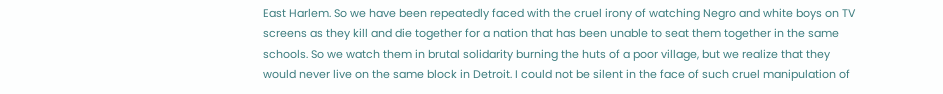East Harlem. So we have been repeatedly faced with the cruel irony of watching Negro and white boys on TV screens as they kill and die together for a nation that has been unable to seat them together in the same schools. So we watch them in brutal solidarity burning the huts of a poor village, but we realize that they would never live on the same block in Detroit. I could not be silent in the face of such cruel manipulation of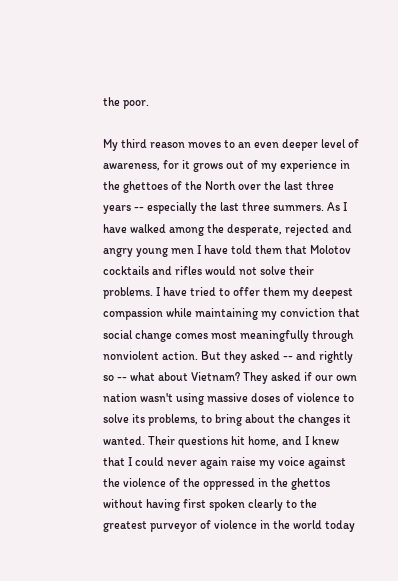the poor.

My third reason moves to an even deeper level of awareness, for it grows out of my experience in the ghettoes of the North over the last three years -- especially the last three summers. As I have walked among the desperate, rejected and angry young men I have told them that Molotov cocktails and rifles would not solve their problems. I have tried to offer them my deepest compassion while maintaining my conviction that social change comes most meaningfully through nonviolent action. But they asked -- and rightly so -- what about Vietnam? They asked if our own nation wasn't using massive doses of violence to solve its problems, to bring about the changes it wanted. Their questions hit home, and I knew that I could never again raise my voice against the violence of the oppressed in the ghettos without having first spoken clearly to the greatest purveyor of violence in the world today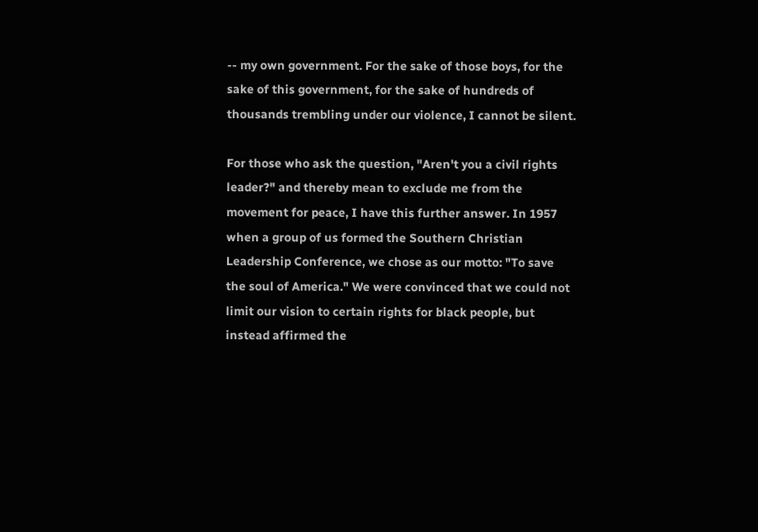-- my own government. For the sake of those boys, for the sake of this government, for the sake of hundreds of thousands trembling under our violence, I cannot be silent.

For those who ask the question, "Aren't you a civil rights leader?" and thereby mean to exclude me from the movement for peace, I have this further answer. In 1957 when a group of us formed the Southern Christian Leadership Conference, we chose as our motto: "To save the soul of America." We were convinced that we could not limit our vision to certain rights for black people, but instead affirmed the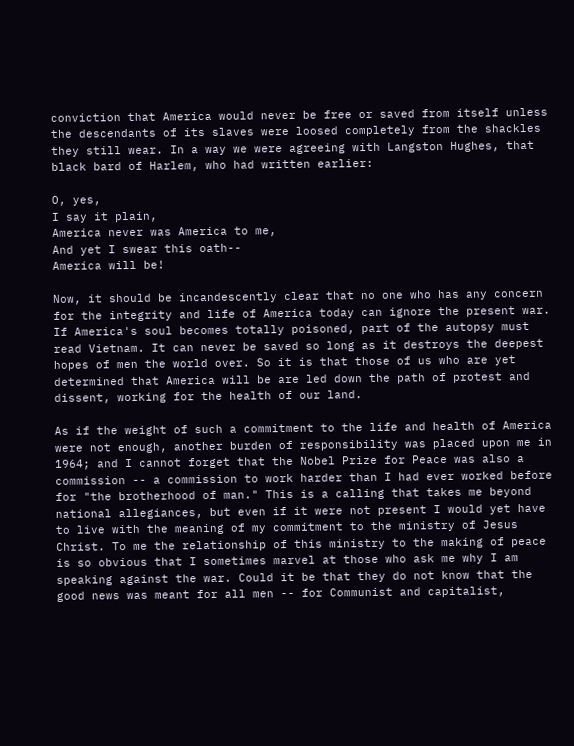conviction that America would never be free or saved from itself unless the descendants of its slaves were loosed completely from the shackles they still wear. In a way we were agreeing with Langston Hughes, that black bard of Harlem, who had written earlier:

O, yes,
I say it plain,
America never was America to me,
And yet I swear this oath--
America will be!

Now, it should be incandescently clear that no one who has any concern for the integrity and life of America today can ignore the present war. If America's soul becomes totally poisoned, part of the autopsy must read Vietnam. It can never be saved so long as it destroys the deepest hopes of men the world over. So it is that those of us who are yet determined that America will be are led down the path of protest and dissent, working for the health of our land.

As if the weight of such a commitment to the life and health of America were not enough, another burden of responsibility was placed upon me in 1964; and I cannot forget that the Nobel Prize for Peace was also a commission -- a commission to work harder than I had ever worked before for "the brotherhood of man." This is a calling that takes me beyond national allegiances, but even if it were not present I would yet have to live with the meaning of my commitment to the ministry of Jesus Christ. To me the relationship of this ministry to the making of peace is so obvious that I sometimes marvel at those who ask me why I am speaking against the war. Could it be that they do not know that the good news was meant for all men -- for Communist and capitalist,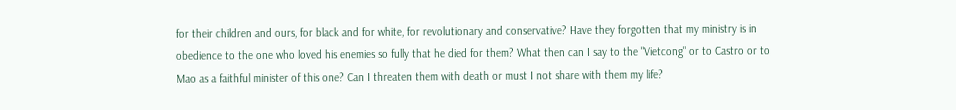for their children and ours, for black and for white, for revolutionary and conservative? Have they forgotten that my ministry is in obedience to the one who loved his enemies so fully that he died for them? What then can I say to the "Vietcong" or to Castro or to Mao as a faithful minister of this one? Can I threaten them with death or must I not share with them my life?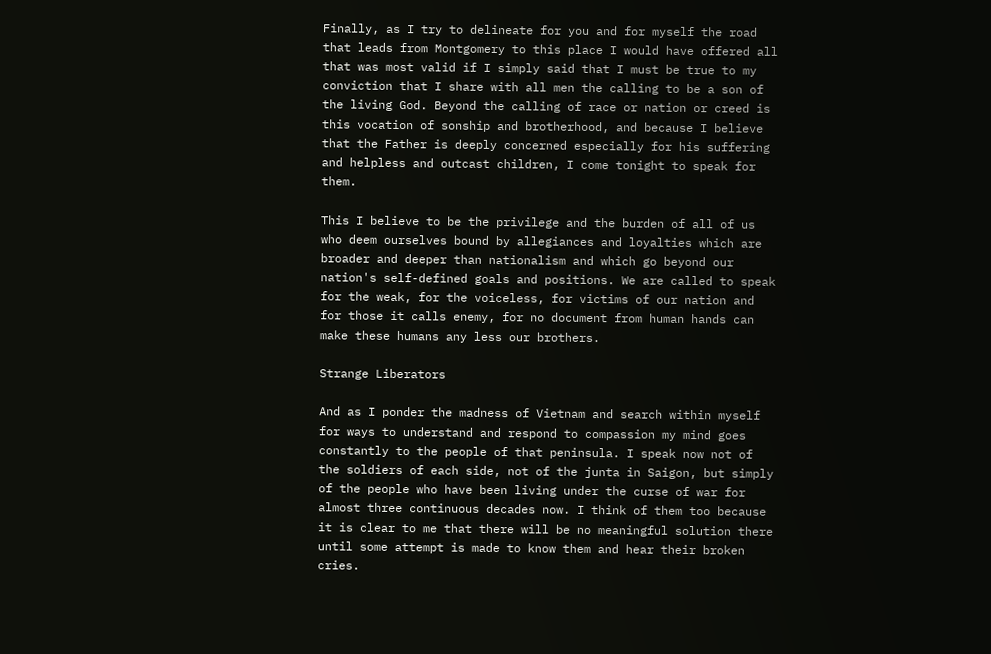Finally, as I try to delineate for you and for myself the road that leads from Montgomery to this place I would have offered all that was most valid if I simply said that I must be true to my conviction that I share with all men the calling to be a son of the living God. Beyond the calling of race or nation or creed is this vocation of sonship and brotherhood, and because I believe that the Father is deeply concerned especially for his suffering and helpless and outcast children, I come tonight to speak for them.

This I believe to be the privilege and the burden of all of us who deem ourselves bound by allegiances and loyalties which are broader and deeper than nationalism and which go beyond our nation's self-defined goals and positions. We are called to speak for the weak, for the voiceless, for victims of our nation and for those it calls enemy, for no document from human hands can make these humans any less our brothers.

Strange Liberators

And as I ponder the madness of Vietnam and search within myself for ways to understand and respond to compassion my mind goes constantly to the people of that peninsula. I speak now not of the soldiers of each side, not of the junta in Saigon, but simply of the people who have been living under the curse of war for almost three continuous decades now. I think of them too because it is clear to me that there will be no meaningful solution there until some attempt is made to know them and hear their broken cries.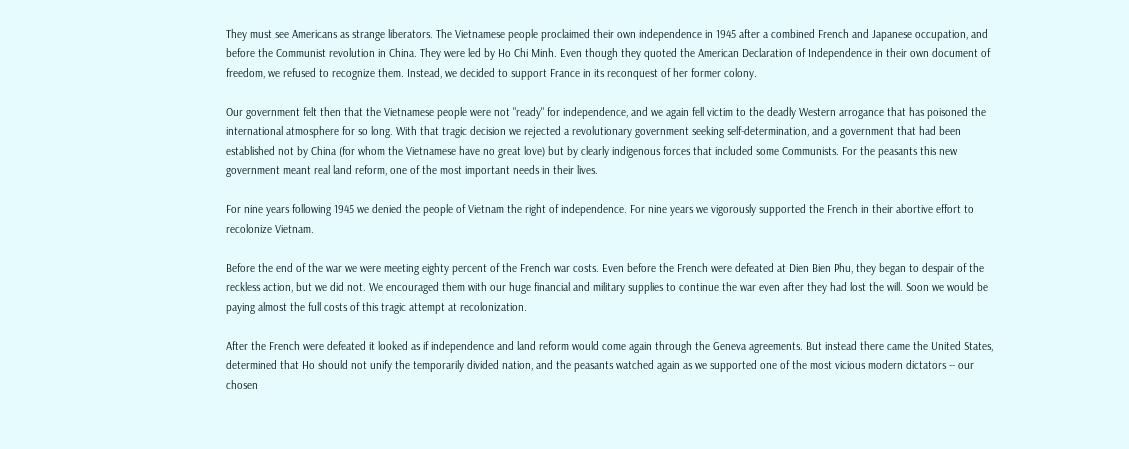They must see Americans as strange liberators. The Vietnamese people proclaimed their own independence in 1945 after a combined French and Japanese occupation, and before the Communist revolution in China. They were led by Ho Chi Minh. Even though they quoted the American Declaration of Independence in their own document of freedom, we refused to recognize them. Instead, we decided to support France in its reconquest of her former colony.

Our government felt then that the Vietnamese people were not "ready" for independence, and we again fell victim to the deadly Western arrogance that has poisoned the international atmosphere for so long. With that tragic decision we rejected a revolutionary government seeking self-determination, and a government that had been established not by China (for whom the Vietnamese have no great love) but by clearly indigenous forces that included some Communists. For the peasants this new government meant real land reform, one of the most important needs in their lives.

For nine years following 1945 we denied the people of Vietnam the right of independence. For nine years we vigorously supported the French in their abortive effort to recolonize Vietnam.

Before the end of the war we were meeting eighty percent of the French war costs. Even before the French were defeated at Dien Bien Phu, they began to despair of the reckless action, but we did not. We encouraged them with our huge financial and military supplies to continue the war even after they had lost the will. Soon we would be paying almost the full costs of this tragic attempt at recolonization.

After the French were defeated it looked as if independence and land reform would come again through the Geneva agreements. But instead there came the United States, determined that Ho should not unify the temporarily divided nation, and the peasants watched again as we supported one of the most vicious modern dictators -- our chosen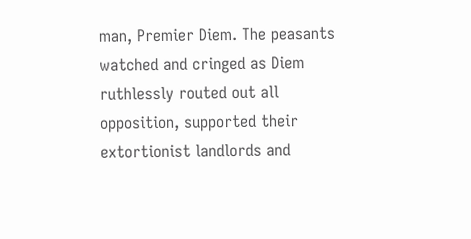man, Premier Diem. The peasants watched and cringed as Diem ruthlessly routed out all opposition, supported their extortionist landlords and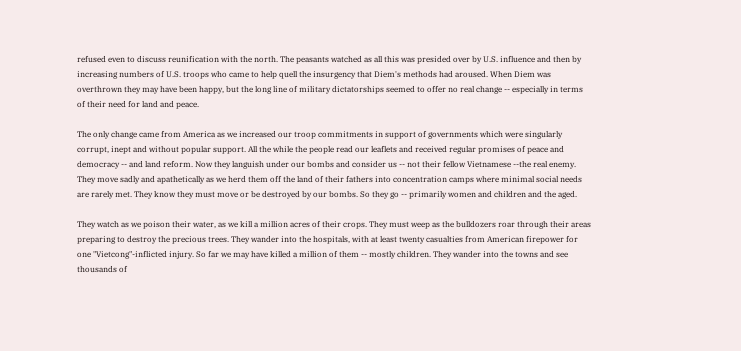refused even to discuss reunification with the north. The peasants watched as all this was presided over by U.S. influence and then by increasing numbers of U.S. troops who came to help quell the insurgency that Diem's methods had aroused. When Diem was overthrown they may have been happy, but the long line of military dictatorships seemed to offer no real change -- especially in terms of their need for land and peace.

The only change came from America as we increased our troop commitments in support of governments which were singularly corrupt, inept and without popular support. All the while the people read our leaflets and received regular promises of peace and democracy -- and land reform. Now they languish under our bombs and consider us -- not their fellow Vietnamese --the real enemy. They move sadly and apathetically as we herd them off the land of their fathers into concentration camps where minimal social needs are rarely met. They know they must move or be destroyed by our bombs. So they go -- primarily women and children and the aged.

They watch as we poison their water, as we kill a million acres of their crops. They must weep as the bulldozers roar through their areas preparing to destroy the precious trees. They wander into the hospitals, with at least twenty casualties from American firepower for one "Vietcong"-inflicted injury. So far we may have killed a million of them -- mostly children. They wander into the towns and see thousands of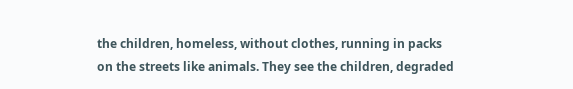the children, homeless, without clothes, running in packs on the streets like animals. They see the children, degraded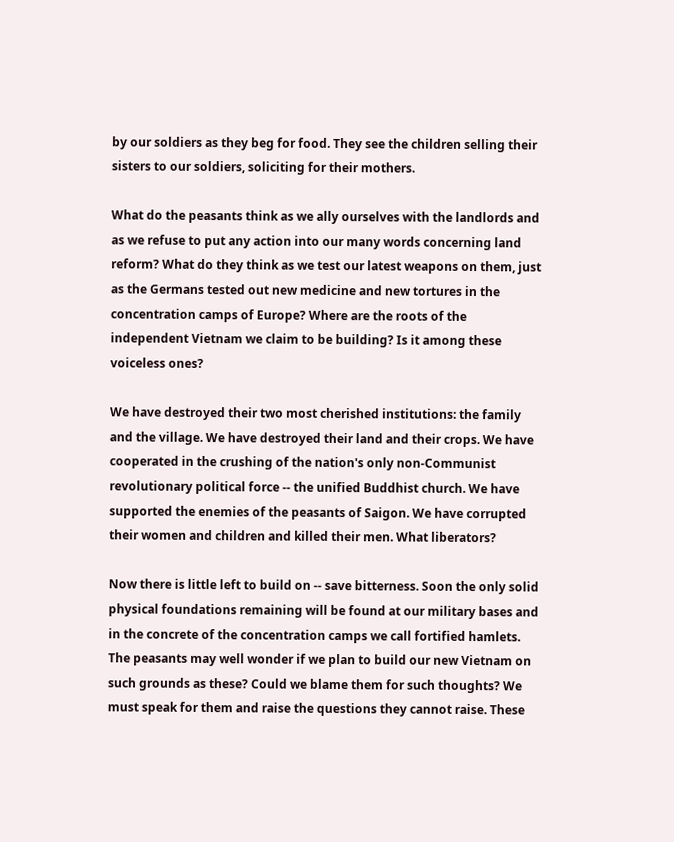by our soldiers as they beg for food. They see the children selling their sisters to our soldiers, soliciting for their mothers.

What do the peasants think as we ally ourselves with the landlords and as we refuse to put any action into our many words concerning land reform? What do they think as we test our latest weapons on them, just as the Germans tested out new medicine and new tortures in the concentration camps of Europe? Where are the roots of the independent Vietnam we claim to be building? Is it among these voiceless ones?

We have destroyed their two most cherished institutions: the family and the village. We have destroyed their land and their crops. We have cooperated in the crushing of the nation's only non-Communist revolutionary political force -- the unified Buddhist church. We have supported the enemies of the peasants of Saigon. We have corrupted their women and children and killed their men. What liberators?

Now there is little left to build on -- save bitterness. Soon the only solid physical foundations remaining will be found at our military bases and in the concrete of the concentration camps we call fortified hamlets. The peasants may well wonder if we plan to build our new Vietnam on such grounds as these? Could we blame them for such thoughts? We must speak for them and raise the questions they cannot raise. These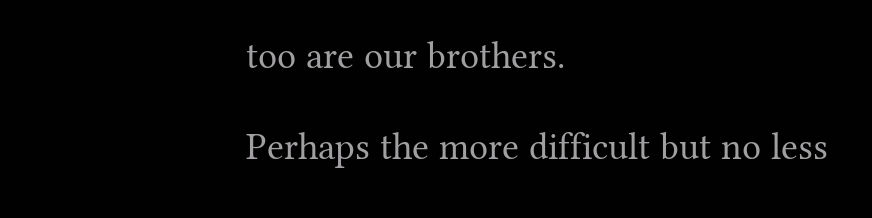too are our brothers.

Perhaps the more difficult but no less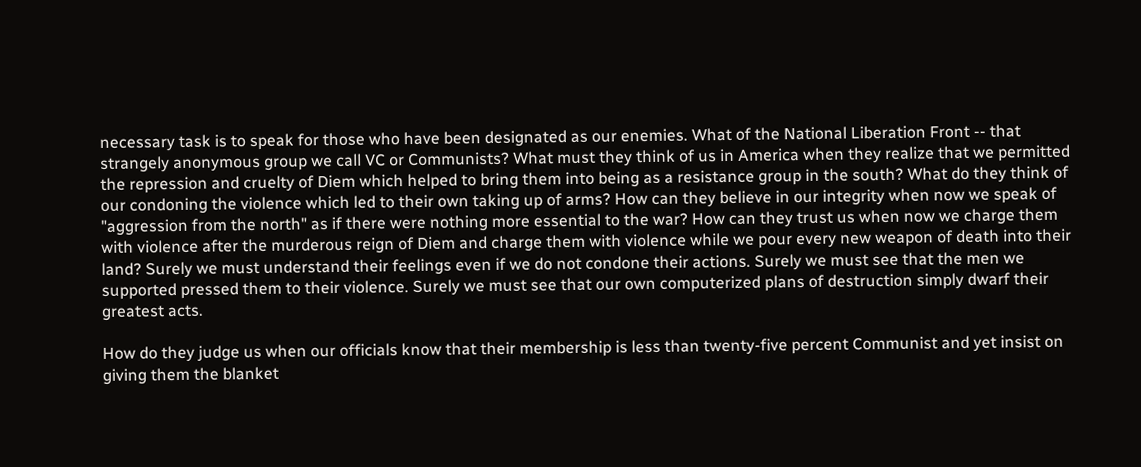necessary task is to speak for those who have been designated as our enemies. What of the National Liberation Front -- that strangely anonymous group we call VC or Communists? What must they think of us in America when they realize that we permitted the repression and cruelty of Diem which helped to bring them into being as a resistance group in the south? What do they think of our condoning the violence which led to their own taking up of arms? How can they believe in our integrity when now we speak of "aggression from the north" as if there were nothing more essential to the war? How can they trust us when now we charge them with violence after the murderous reign of Diem and charge them with violence while we pour every new weapon of death into their land? Surely we must understand their feelings even if we do not condone their actions. Surely we must see that the men we supported pressed them to their violence. Surely we must see that our own computerized plans of destruction simply dwarf their greatest acts.

How do they judge us when our officials know that their membership is less than twenty-five percent Communist and yet insist on giving them the blanket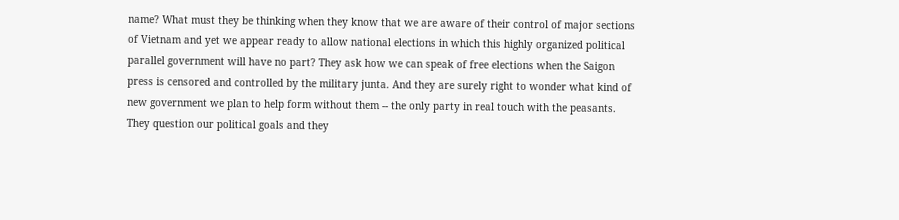name? What must they be thinking when they know that we are aware of their control of major sections of Vietnam and yet we appear ready to allow national elections in which this highly organized political parallel government will have no part? They ask how we can speak of free elections when the Saigon press is censored and controlled by the military junta. And they are surely right to wonder what kind of new government we plan to help form without them -- the only party in real touch with the peasants. They question our political goals and they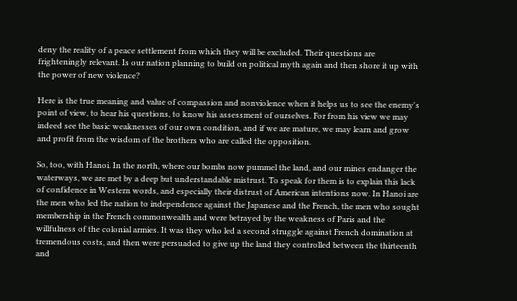deny the reality of a peace settlement from which they will be excluded. Their questions are frighteningly relevant. Is our nation planning to build on political myth again and then shore it up with the power of new violence?

Here is the true meaning and value of compassion and nonviolence when it helps us to see the enemy's point of view, to hear his questions, to know his assessment of ourselves. For from his view we may indeed see the basic weaknesses of our own condition, and if we are mature, we may learn and grow and profit from the wisdom of the brothers who are called the opposition.

So, too, with Hanoi. In the north, where our bombs now pummel the land, and our mines endanger the waterways, we are met by a deep but understandable mistrust. To speak for them is to explain this lack of confidence in Western words, and especially their distrust of American intentions now. In Hanoi are the men who led the nation to independence against the Japanese and the French, the men who sought membership in the French commonwealth and were betrayed by the weakness of Paris and the willfulness of the colonial armies. It was they who led a second struggle against French domination at tremendous costs, and then were persuaded to give up the land they controlled between the thirteenth and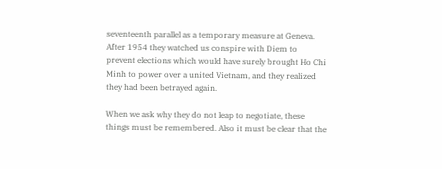seventeenth parallel as a temporary measure at Geneva. After 1954 they watched us conspire with Diem to prevent elections which would have surely brought Ho Chi Minh to power over a united Vietnam, and they realized they had been betrayed again.

When we ask why they do not leap to negotiate, these things must be remembered. Also it must be clear that the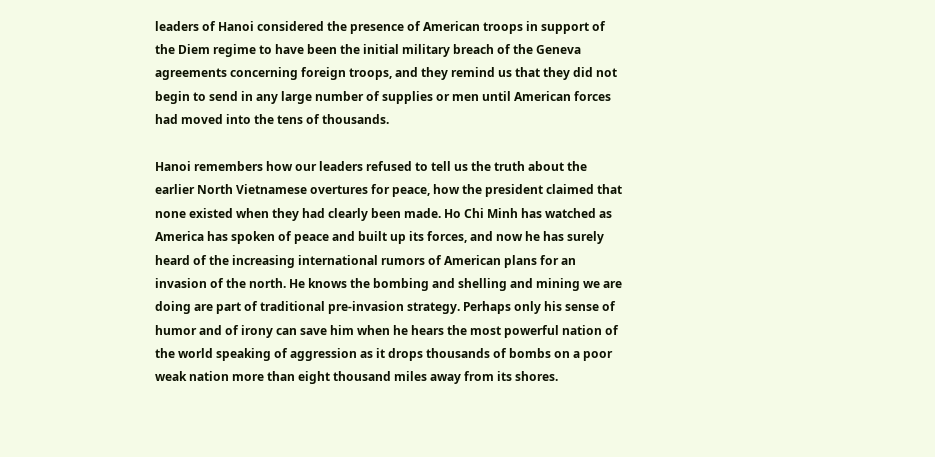leaders of Hanoi considered the presence of American troops in support of the Diem regime to have been the initial military breach of the Geneva agreements concerning foreign troops, and they remind us that they did not begin to send in any large number of supplies or men until American forces had moved into the tens of thousands.

Hanoi remembers how our leaders refused to tell us the truth about the earlier North Vietnamese overtures for peace, how the president claimed that none existed when they had clearly been made. Ho Chi Minh has watched as America has spoken of peace and built up its forces, and now he has surely heard of the increasing international rumors of American plans for an invasion of the north. He knows the bombing and shelling and mining we are doing are part of traditional pre-invasion strategy. Perhaps only his sense of humor and of irony can save him when he hears the most powerful nation of the world speaking of aggression as it drops thousands of bombs on a poor weak nation more than eight thousand miles away from its shores.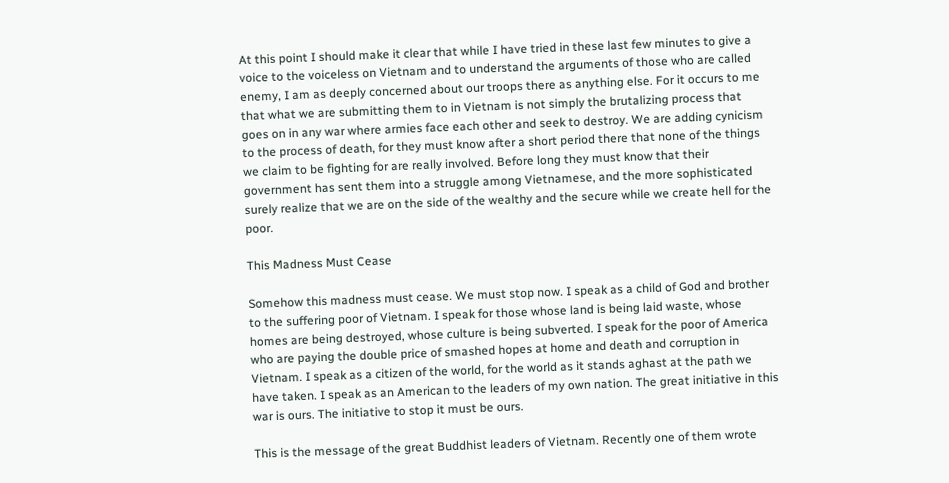At this point I should make it clear that while I have tried in these last few minutes to give a voice to the voiceless on Vietnam and to understand the arguments of those who are called enemy, I am as deeply concerned about our troops there as anything else. For it occurs to me that what we are submitting them to in Vietnam is not simply the brutalizing process that goes on in any war where armies face each other and seek to destroy. We are adding cynicism to the process of death, for they must know after a short period there that none of the things we claim to be fighting for are really involved. Before long they must know that their government has sent them into a struggle among Vietnamese, and the more sophisticated surely realize that we are on the side of the wealthy and the secure while we create hell for the poor.

This Madness Must Cease

Somehow this madness must cease. We must stop now. I speak as a child of God and brother to the suffering poor of Vietnam. I speak for those whose land is being laid waste, whose homes are being destroyed, whose culture is being subverted. I speak for the poor of America who are paying the double price of smashed hopes at home and death and corruption in Vietnam. I speak as a citizen of the world, for the world as it stands aghast at the path we have taken. I speak as an American to the leaders of my own nation. The great initiative in this war is ours. The initiative to stop it must be ours.

This is the message of the great Buddhist leaders of Vietnam. Recently one of them wrote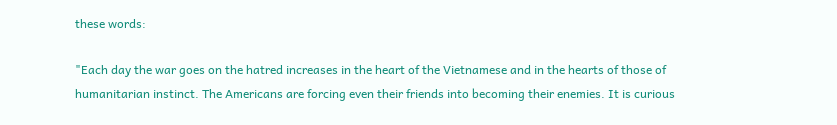these words:

"Each day the war goes on the hatred increases in the heart of the Vietnamese and in the hearts of those of humanitarian instinct. The Americans are forcing even their friends into becoming their enemies. It is curious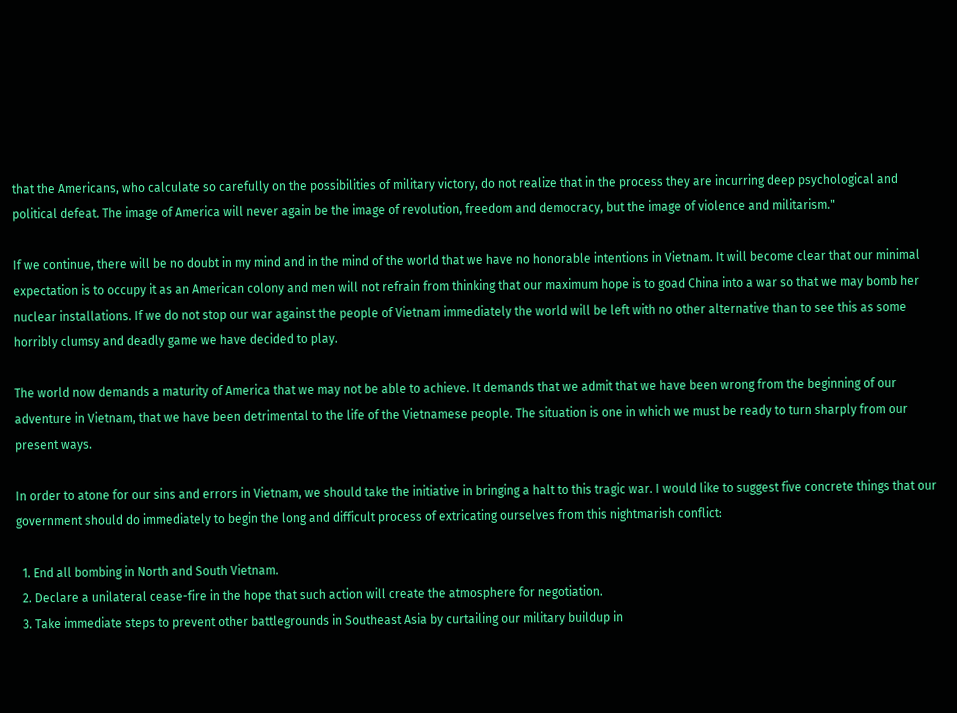that the Americans, who calculate so carefully on the possibilities of military victory, do not realize that in the process they are incurring deep psychological and political defeat. The image of America will never again be the image of revolution, freedom and democracy, but the image of violence and militarism."

If we continue, there will be no doubt in my mind and in the mind of the world that we have no honorable intentions in Vietnam. It will become clear that our minimal expectation is to occupy it as an American colony and men will not refrain from thinking that our maximum hope is to goad China into a war so that we may bomb her nuclear installations. If we do not stop our war against the people of Vietnam immediately the world will be left with no other alternative than to see this as some horribly clumsy and deadly game we have decided to play.

The world now demands a maturity of America that we may not be able to achieve. It demands that we admit that we have been wrong from the beginning of our adventure in Vietnam, that we have been detrimental to the life of the Vietnamese people. The situation is one in which we must be ready to turn sharply from our present ways.

In order to atone for our sins and errors in Vietnam, we should take the initiative in bringing a halt to this tragic war. I would like to suggest five concrete things that our government should do immediately to begin the long and difficult process of extricating ourselves from this nightmarish conflict:

  1. End all bombing in North and South Vietnam.
  2. Declare a unilateral cease-fire in the hope that such action will create the atmosphere for negotiation.
  3. Take immediate steps to prevent other battlegrounds in Southeast Asia by curtailing our military buildup in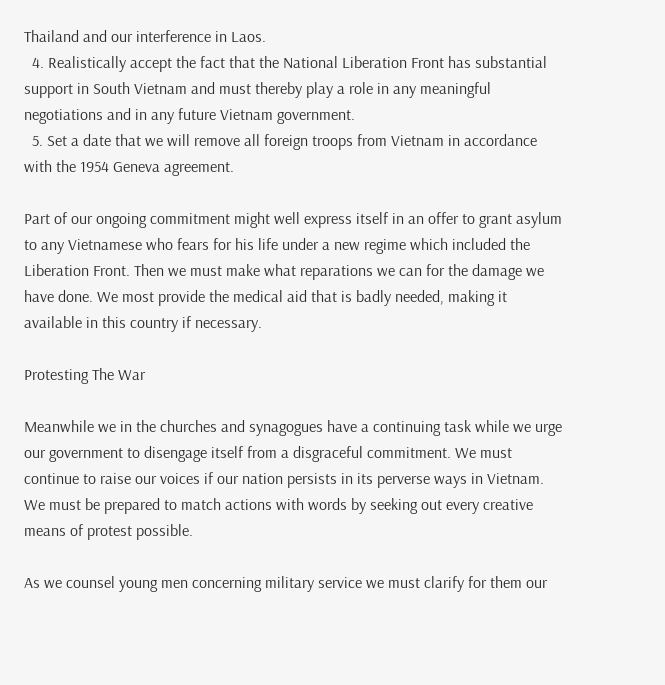Thailand and our interference in Laos.
  4. Realistically accept the fact that the National Liberation Front has substantial support in South Vietnam and must thereby play a role in any meaningful negotiations and in any future Vietnam government.
  5. Set a date that we will remove all foreign troops from Vietnam in accordance with the 1954 Geneva agreement.

Part of our ongoing commitment might well express itself in an offer to grant asylum to any Vietnamese who fears for his life under a new regime which included the Liberation Front. Then we must make what reparations we can for the damage we have done. We most provide the medical aid that is badly needed, making it available in this country if necessary.

Protesting The War

Meanwhile we in the churches and synagogues have a continuing task while we urge our government to disengage itself from a disgraceful commitment. We must continue to raise our voices if our nation persists in its perverse ways in Vietnam. We must be prepared to match actions with words by seeking out every creative means of protest possible.

As we counsel young men concerning military service we must clarify for them our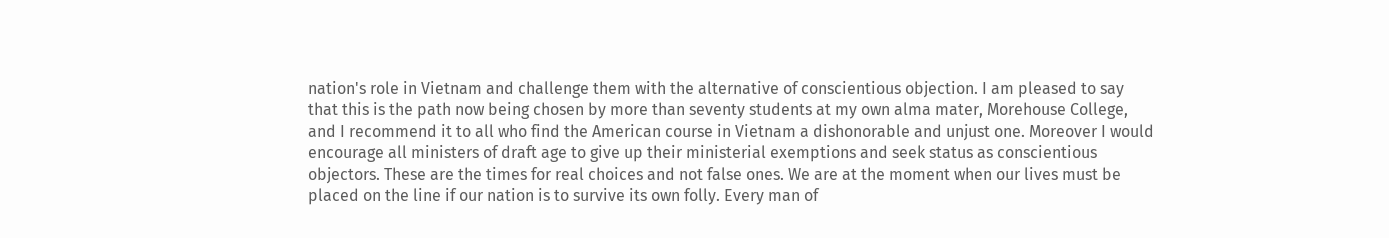nation's role in Vietnam and challenge them with the alternative of conscientious objection. I am pleased to say that this is the path now being chosen by more than seventy students at my own alma mater, Morehouse College, and I recommend it to all who find the American course in Vietnam a dishonorable and unjust one. Moreover I would encourage all ministers of draft age to give up their ministerial exemptions and seek status as conscientious objectors. These are the times for real choices and not false ones. We are at the moment when our lives must be placed on the line if our nation is to survive its own folly. Every man of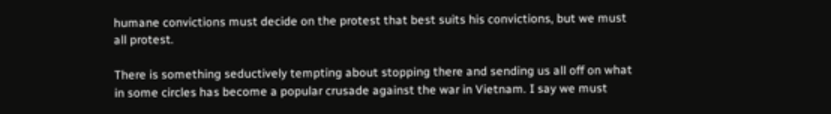humane convictions must decide on the protest that best suits his convictions, but we must all protest.

There is something seductively tempting about stopping there and sending us all off on what in some circles has become a popular crusade against the war in Vietnam. I say we must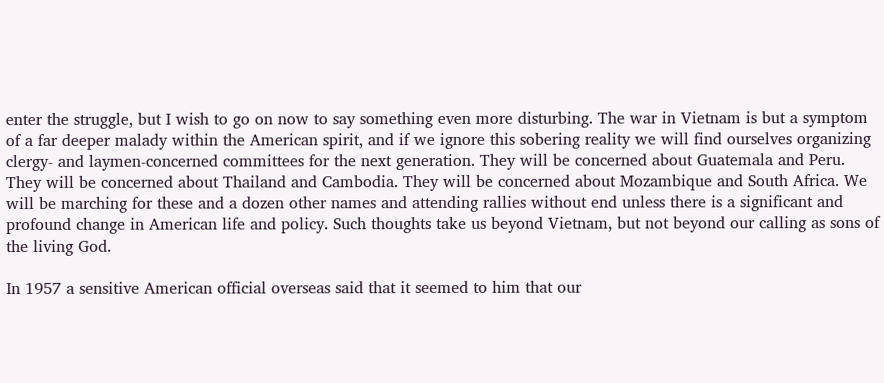enter the struggle, but I wish to go on now to say something even more disturbing. The war in Vietnam is but a symptom of a far deeper malady within the American spirit, and if we ignore this sobering reality we will find ourselves organizing clergy- and laymen-concerned committees for the next generation. They will be concerned about Guatemala and Peru. They will be concerned about Thailand and Cambodia. They will be concerned about Mozambique and South Africa. We will be marching for these and a dozen other names and attending rallies without end unless there is a significant and profound change in American life and policy. Such thoughts take us beyond Vietnam, but not beyond our calling as sons of the living God.

In 1957 a sensitive American official overseas said that it seemed to him that our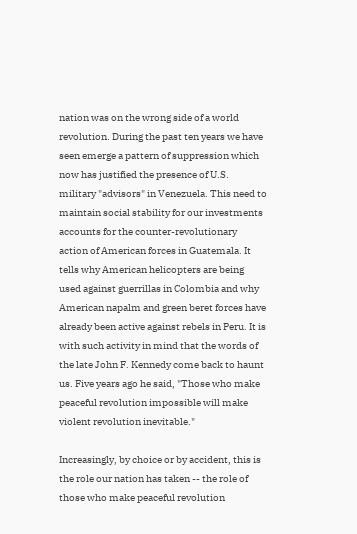nation was on the wrong side of a world revolution. During the past ten years we have seen emerge a pattern of suppression which now has justified the presence of U.S. military "advisors" in Venezuela. This need to maintain social stability for our investments accounts for the counter-revolutionary action of American forces in Guatemala. It tells why American helicopters are being used against guerrillas in Colombia and why American napalm and green beret forces have already been active against rebels in Peru. It is with such activity in mind that the words of the late John F. Kennedy come back to haunt us. Five years ago he said, "Those who make peaceful revolution impossible will make violent revolution inevitable."

Increasingly, by choice or by accident, this is the role our nation has taken -- the role of those who make peaceful revolution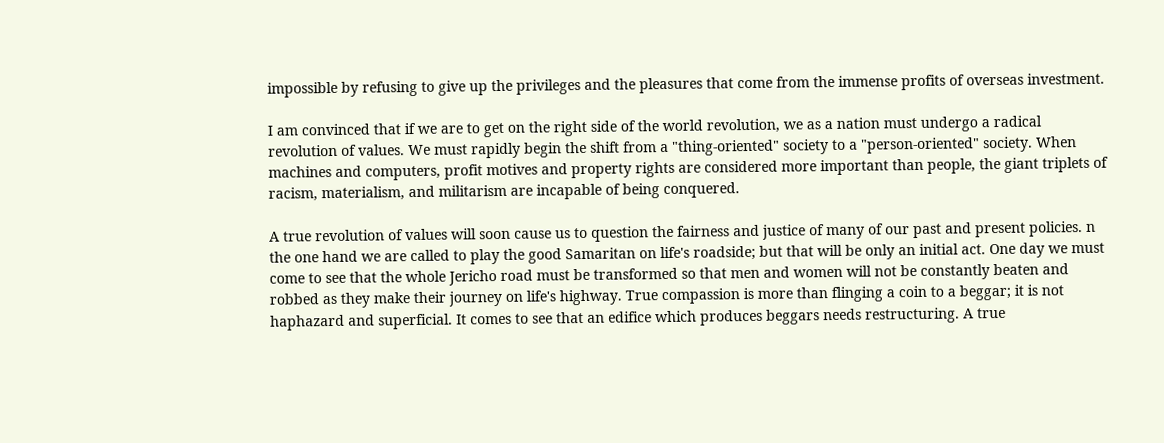impossible by refusing to give up the privileges and the pleasures that come from the immense profits of overseas investment.

I am convinced that if we are to get on the right side of the world revolution, we as a nation must undergo a radical revolution of values. We must rapidly begin the shift from a "thing-oriented" society to a "person-oriented" society. When machines and computers, profit motives and property rights are considered more important than people, the giant triplets of racism, materialism, and militarism are incapable of being conquered.

A true revolution of values will soon cause us to question the fairness and justice of many of our past and present policies. n the one hand we are called to play the good Samaritan on life's roadside; but that will be only an initial act. One day we must come to see that the whole Jericho road must be transformed so that men and women will not be constantly beaten and robbed as they make their journey on life's highway. True compassion is more than flinging a coin to a beggar; it is not haphazard and superficial. It comes to see that an edifice which produces beggars needs restructuring. A true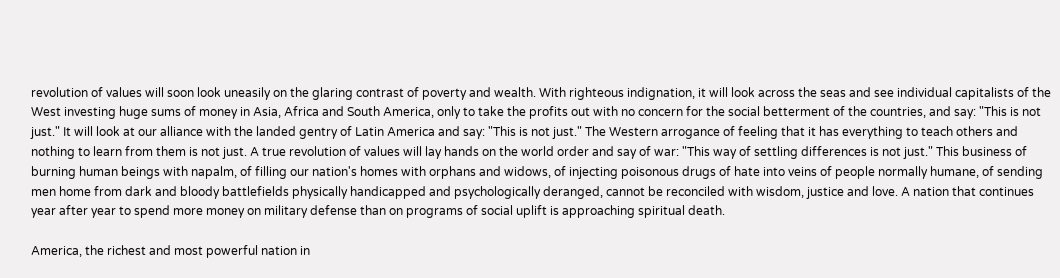revolution of values will soon look uneasily on the glaring contrast of poverty and wealth. With righteous indignation, it will look across the seas and see individual capitalists of the West investing huge sums of money in Asia, Africa and South America, only to take the profits out with no concern for the social betterment of the countries, and say: "This is not just." It will look at our alliance with the landed gentry of Latin America and say: "This is not just." The Western arrogance of feeling that it has everything to teach others and nothing to learn from them is not just. A true revolution of values will lay hands on the world order and say of war: "This way of settling differences is not just." This business of burning human beings with napalm, of filling our nation's homes with orphans and widows, of injecting poisonous drugs of hate into veins of people normally humane, of sending men home from dark and bloody battlefields physically handicapped and psychologically deranged, cannot be reconciled with wisdom, justice and love. A nation that continues year after year to spend more money on military defense than on programs of social uplift is approaching spiritual death.

America, the richest and most powerful nation in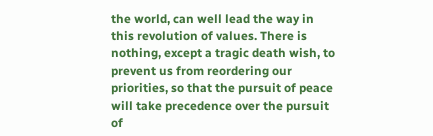the world, can well lead the way in this revolution of values. There is nothing, except a tragic death wish, to prevent us from reordering our priorities, so that the pursuit of peace will take precedence over the pursuit of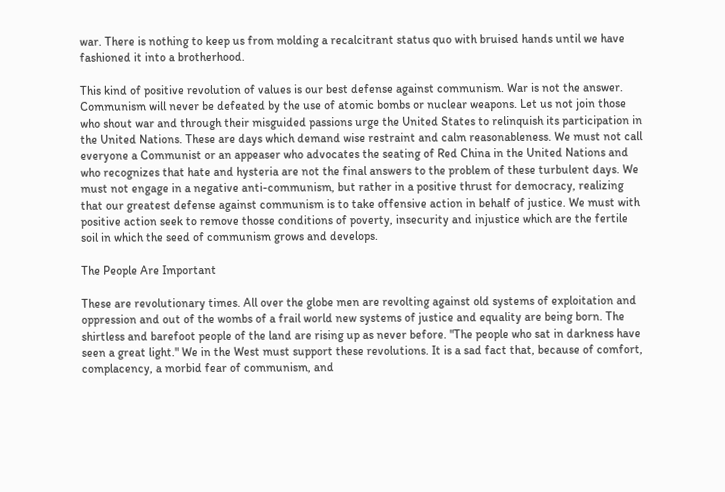war. There is nothing to keep us from molding a recalcitrant status quo with bruised hands until we have fashioned it into a brotherhood.

This kind of positive revolution of values is our best defense against communism. War is not the answer. Communism will never be defeated by the use of atomic bombs or nuclear weapons. Let us not join those who shout war and through their misguided passions urge the United States to relinquish its participation in the United Nations. These are days which demand wise restraint and calm reasonableness. We must not call everyone a Communist or an appeaser who advocates the seating of Red China in the United Nations and who recognizes that hate and hysteria are not the final answers to the problem of these turbulent days. We must not engage in a negative anti-communism, but rather in a positive thrust for democracy, realizing that our greatest defense against communism is to take offensive action in behalf of justice. We must with positive action seek to remove thosse conditions of poverty, insecurity and injustice which are the fertile soil in which the seed of communism grows and develops.

The People Are Important

These are revolutionary times. All over the globe men are revolting against old systems of exploitation and oppression and out of the wombs of a frail world new systems of justice and equality are being born. The shirtless and barefoot people of the land are rising up as never before. "The people who sat in darkness have seen a great light." We in the West must support these revolutions. It is a sad fact that, because of comfort, complacency, a morbid fear of communism, and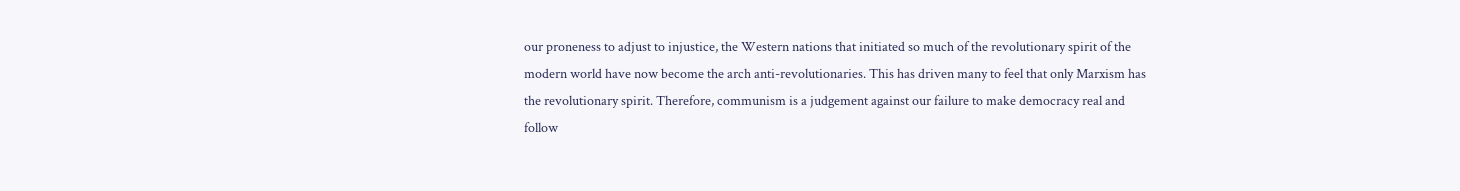our proneness to adjust to injustice, the Western nations that initiated so much of the revolutionary spirit of the modern world have now become the arch anti-revolutionaries. This has driven many to feel that only Marxism has the revolutionary spirit. Therefore, communism is a judgement against our failure to make democracy real and follow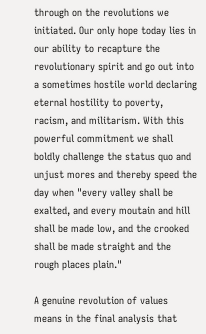through on the revolutions we initiated. Our only hope today lies in our ability to recapture the revolutionary spirit and go out into a sometimes hostile world declaring eternal hostility to poverty, racism, and militarism. With this powerful commitment we shall boldly challenge the status quo and unjust mores and thereby speed the day when "every valley shall be exalted, and every moutain and hill shall be made low, and the crooked shall be made straight and the rough places plain."

A genuine revolution of values means in the final analysis that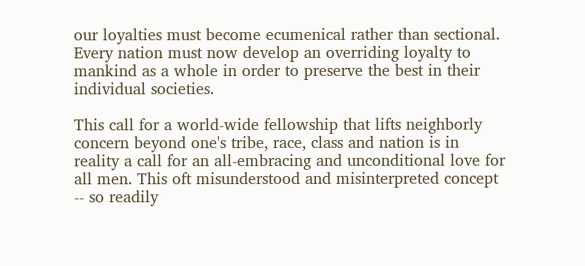our loyalties must become ecumenical rather than sectional. Every nation must now develop an overriding loyalty to mankind as a whole in order to preserve the best in their individual societies.

This call for a world-wide fellowship that lifts neighborly concern beyond one's tribe, race, class and nation is in reality a call for an all-embracing and unconditional love for all men. This oft misunderstood and misinterpreted concept -- so readily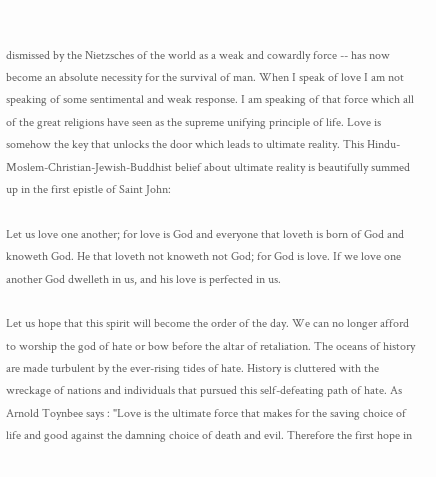dismissed by the Nietzsches of the world as a weak and cowardly force -- has now become an absolute necessity for the survival of man. When I speak of love I am not speaking of some sentimental and weak response. I am speaking of that force which all of the great religions have seen as the supreme unifying principle of life. Love is somehow the key that unlocks the door which leads to ultimate reality. This Hindu-Moslem-Christian-Jewish-Buddhist belief about ultimate reality is beautifully summed up in the first epistle of Saint John:

Let us love one another; for love is God and everyone that loveth is born of God and knoweth God. He that loveth not knoweth not God; for God is love. If we love one another God dwelleth in us, and his love is perfected in us.

Let us hope that this spirit will become the order of the day. We can no longer afford to worship the god of hate or bow before the altar of retaliation. The oceans of history are made turbulent by the ever-rising tides of hate. History is cluttered with the wreckage of nations and individuals that pursued this self-defeating path of hate. As Arnold Toynbee says : "Love is the ultimate force that makes for the saving choice of life and good against the damning choice of death and evil. Therefore the first hope in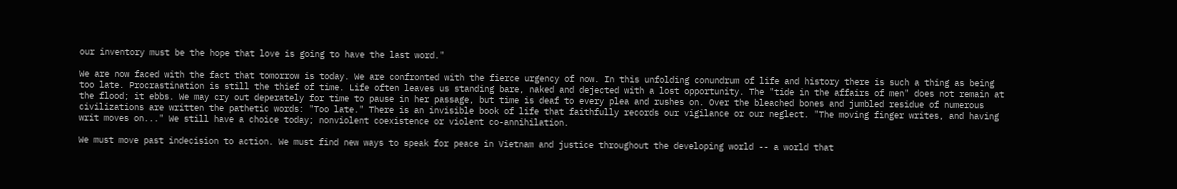our inventory must be the hope that love is going to have the last word."

We are now faced with the fact that tomorrow is today. We are confronted with the fierce urgency of now. In this unfolding conundrum of life and history there is such a thing as being too late. Procrastination is still the thief of time. Life often leaves us standing bare, naked and dejected with a lost opportunity. The "tide in the affairs of men" does not remain at the flood; it ebbs. We may cry out deperately for time to pause in her passage, but time is deaf to every plea and rushes on. Over the bleached bones and jumbled residue of numerous civilizations are written the pathetic words: "Too late." There is an invisible book of life that faithfully records our vigilance or our neglect. "The moving finger writes, and having writ moves on..." We still have a choice today; nonviolent coexistence or violent co-annihilation.

We must move past indecision to action. We must find new ways to speak for peace in Vietnam and justice throughout the developing world -- a world that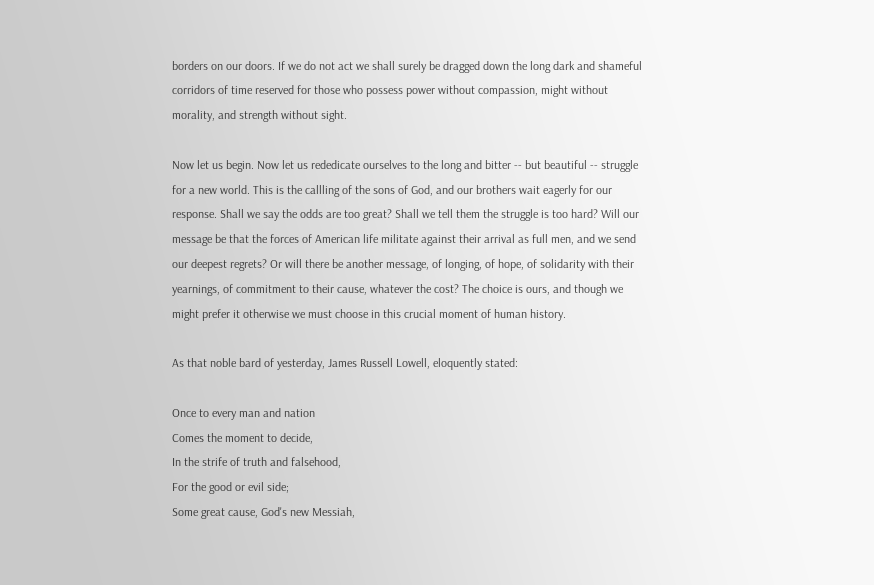borders on our doors. If we do not act we shall surely be dragged down the long dark and shameful corridors of time reserved for those who possess power without compassion, might without morality, and strength without sight.

Now let us begin. Now let us rededicate ourselves to the long and bitter -- but beautiful -- struggle for a new world. This is the callling of the sons of God, and our brothers wait eagerly for our response. Shall we say the odds are too great? Shall we tell them the struggle is too hard? Will our message be that the forces of American life militate against their arrival as full men, and we send our deepest regrets? Or will there be another message, of longing, of hope, of solidarity with their yearnings, of commitment to their cause, whatever the cost? The choice is ours, and though we might prefer it otherwise we must choose in this crucial moment of human history.

As that noble bard of yesterday, James Russell Lowell, eloquently stated:

Once to every man and nation
Comes the moment to decide,
In the strife of truth and falsehood,
For the good or evil side;
Some great cause, God's new Messiah,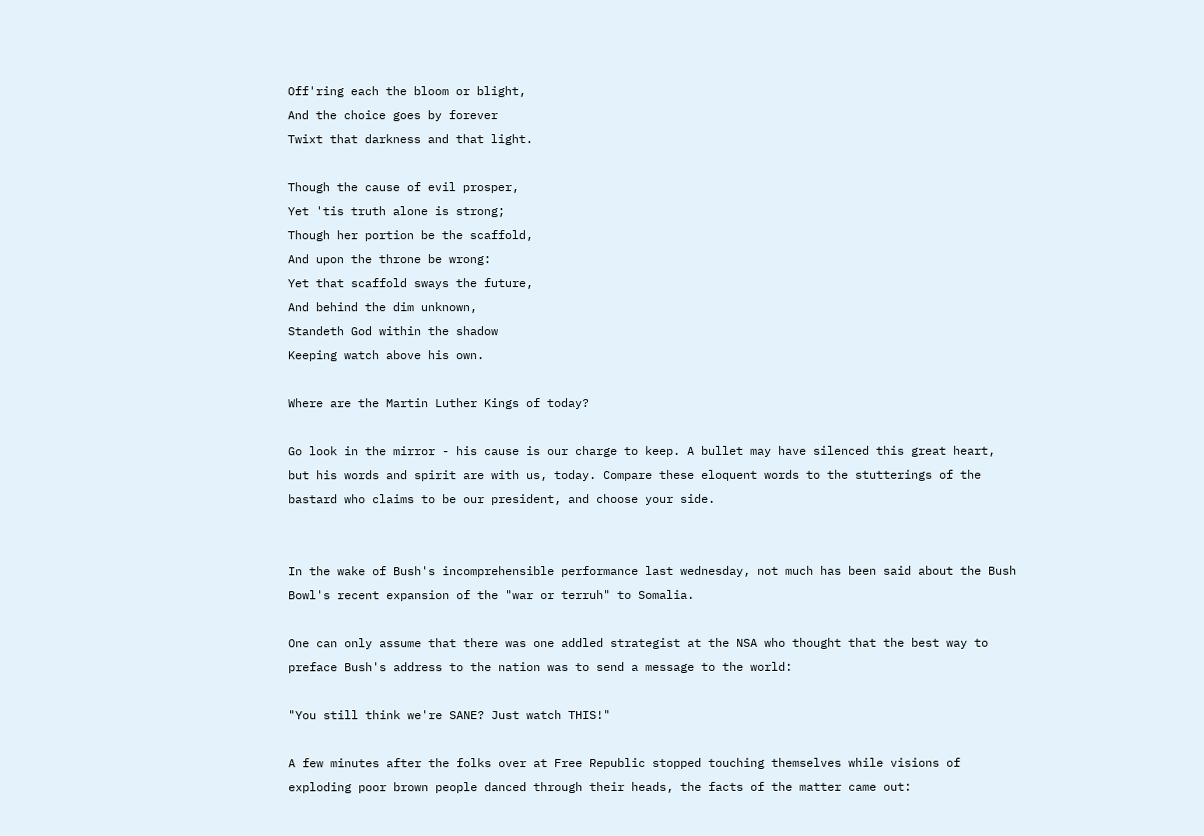Off'ring each the bloom or blight,
And the choice goes by forever
Twixt that darkness and that light.

Though the cause of evil prosper,
Yet 'tis truth alone is strong;
Though her portion be the scaffold,
And upon the throne be wrong:
Yet that scaffold sways the future,
And behind the dim unknown,
Standeth God within the shadow
Keeping watch above his own.

Where are the Martin Luther Kings of today?

Go look in the mirror - his cause is our charge to keep. A bullet may have silenced this great heart, but his words and spirit are with us, today. Compare these eloquent words to the stutterings of the bastard who claims to be our president, and choose your side.


In the wake of Bush's incomprehensible performance last wednesday, not much has been said about the Bush Bowl's recent expansion of the "war or terruh" to Somalia.

One can only assume that there was one addled strategist at the NSA who thought that the best way to preface Bush's address to the nation was to send a message to the world:

"You still think we're SANE? Just watch THIS!"

A few minutes after the folks over at Free Republic stopped touching themselves while visions of exploding poor brown people danced through their heads, the facts of the matter came out: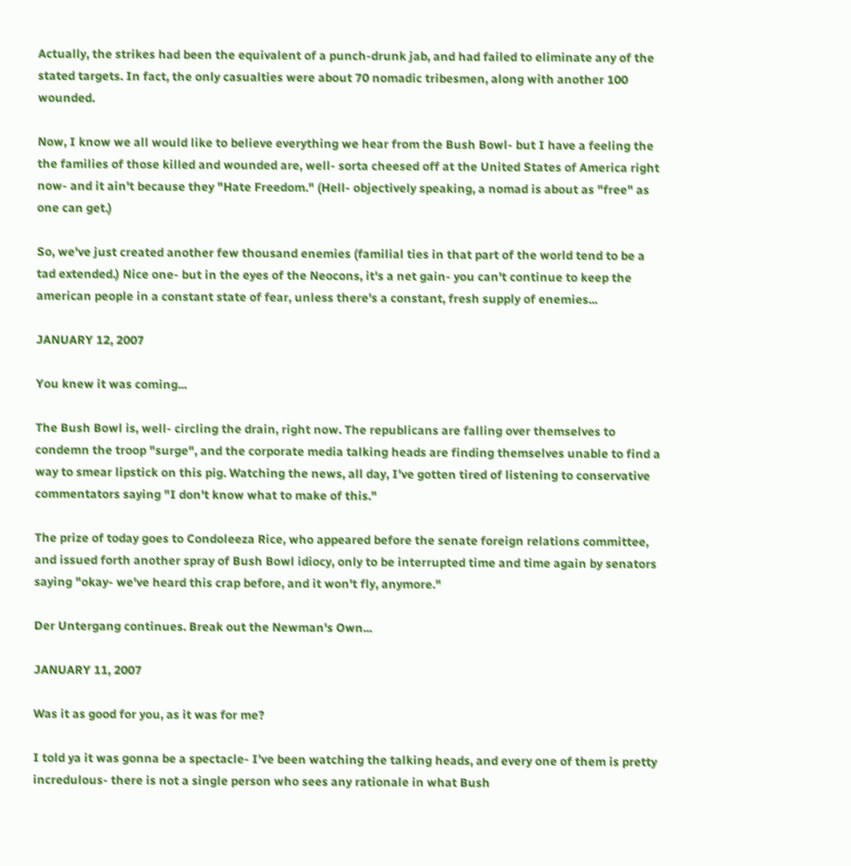Actually, the strikes had been the equivalent of a punch-drunk jab, and had failed to eliminate any of the stated targets. In fact, the only casualties were about 70 nomadic tribesmen, along with another 100 wounded.

Now, I know we all would like to believe everything we hear from the Bush Bowl- but I have a feeling the the families of those killed and wounded are, well- sorta cheesed off at the United States of America right now- and it ain't because they "Hate Freedom." (Hell- objectively speaking, a nomad is about as "free" as one can get.)

So, we've just created another few thousand enemies (familial ties in that part of the world tend to be a tad extended.) Nice one- but in the eyes of the Neocons, it's a net gain- you can't continue to keep the american people in a constant state of fear, unless there's a constant, fresh supply of enemies...

JANUARY 12, 2007

You knew it was coming...

The Bush Bowl is, well- circling the drain, right now. The republicans are falling over themselves to condemn the troop "surge", and the corporate media talking heads are finding themselves unable to find a way to smear lipstick on this pig. Watching the news, all day, I've gotten tired of listening to conservative commentators saying "I don't know what to make of this."

The prize of today goes to Condoleeza Rice, who appeared before the senate foreign relations committee, and issued forth another spray of Bush Bowl idiocy, only to be interrupted time and time again by senators saying "okay- we've heard this crap before, and it won't fly, anymore."

Der Untergang continues. Break out the Newman's Own...

JANUARY 11, 2007

Was it as good for you, as it was for me?

I told ya it was gonna be a spectacle- I've been watching the talking heads, and every one of them is pretty incredulous- there is not a single person who sees any rationale in what Bush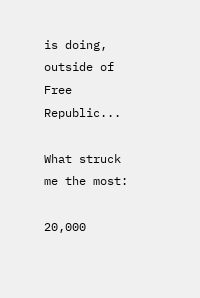is doing, outside of Free Republic...

What struck me the most:

20,000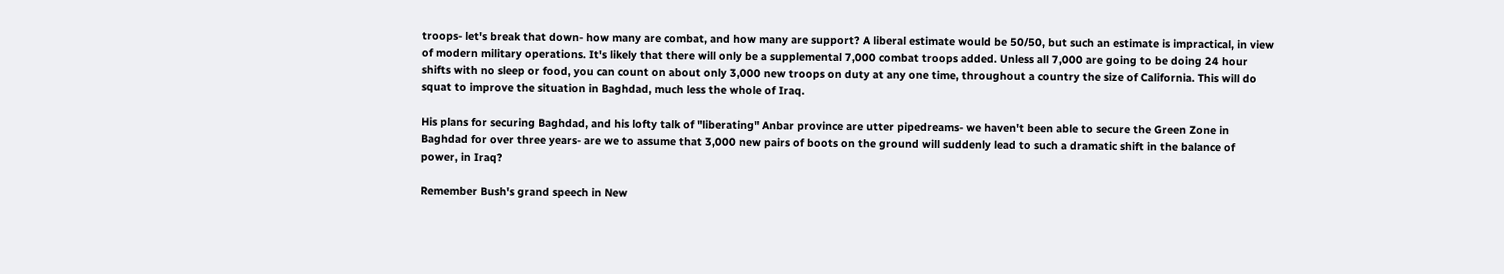troops- let's break that down- how many are combat, and how many are support? A liberal estimate would be 50/50, but such an estimate is impractical, in view of modern military operations. It's likely that there will only be a supplemental 7,000 combat troops added. Unless all 7,000 are going to be doing 24 hour shifts with no sleep or food, you can count on about only 3,000 new troops on duty at any one time, throughout a country the size of California. This will do squat to improve the situation in Baghdad, much less the whole of Iraq.

His plans for securing Baghdad, and his lofty talk of "liberating" Anbar province are utter pipedreams- we haven't been able to secure the Green Zone in Baghdad for over three years- are we to assume that 3,000 new pairs of boots on the ground will suddenly lead to such a dramatic shift in the balance of power, in Iraq?

Remember Bush's grand speech in New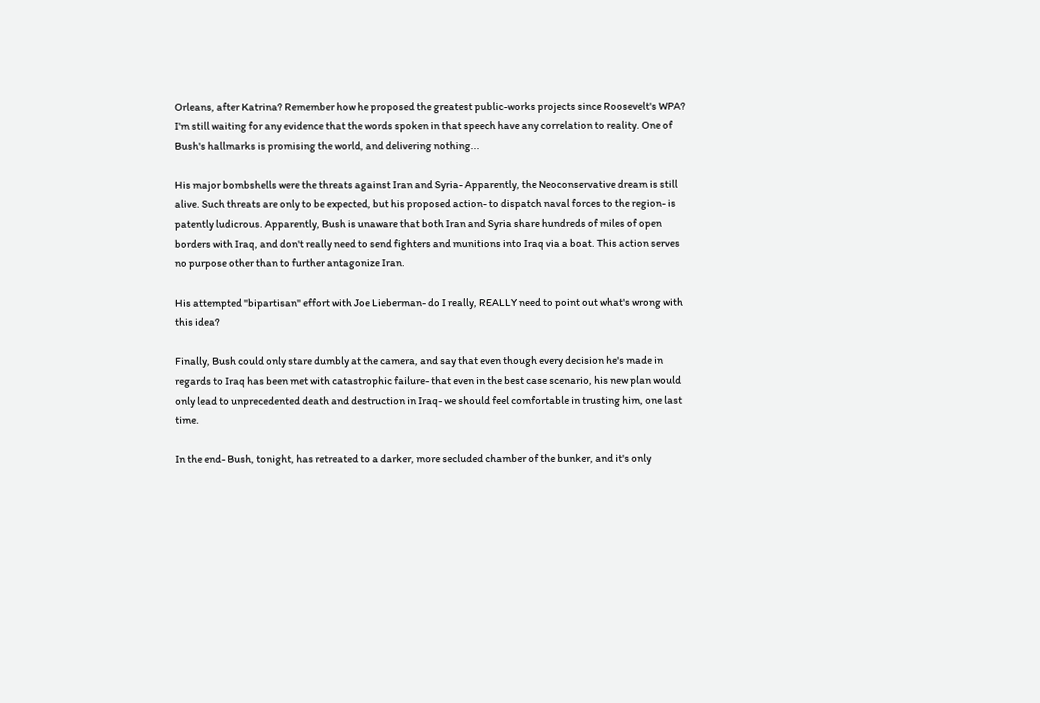Orleans, after Katrina? Remember how he proposed the greatest public-works projects since Roosevelt's WPA? I'm still waiting for any evidence that the words spoken in that speech have any correlation to reality. One of Bush's hallmarks is promising the world, and delivering nothing...

His major bombshells were the threats against Iran and Syria- Apparently, the Neoconservative dream is still alive. Such threats are only to be expected, but his proposed action- to dispatch naval forces to the region- is patently ludicrous. Apparently, Bush is unaware that both Iran and Syria share hundreds of miles of open borders with Iraq, and don't really need to send fighters and munitions into Iraq via a boat. This action serves no purpose other than to further antagonize Iran.

His attempted "bipartisan" effort with Joe Lieberman- do I really, REALLY need to point out what's wrong with this idea?

Finally, Bush could only stare dumbly at the camera, and say that even though every decision he's made in regards to Iraq has been met with catastrophic failure- that even in the best case scenario, his new plan would only lead to unprecedented death and destruction in Iraq- we should feel comfortable in trusting him, one last time.

In the end- Bush, tonight, has retreated to a darker, more secluded chamber of the bunker, and it's only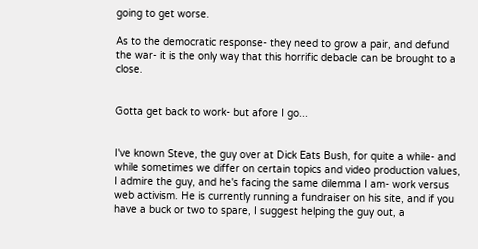going to get worse.

As to the democratic response- they need to grow a pair, and defund the war- it is the only way that this horrific debacle can be brought to a close.


Gotta get back to work- but afore I go...


I've known Steve, the guy over at Dick Eats Bush, for quite a while- and while sometimes we differ on certain topics and video production values, I admire the guy, and he's facing the same dilemma I am- work versus web activism. He is currently running a fundraiser on his site, and if you have a buck or two to spare, I suggest helping the guy out, a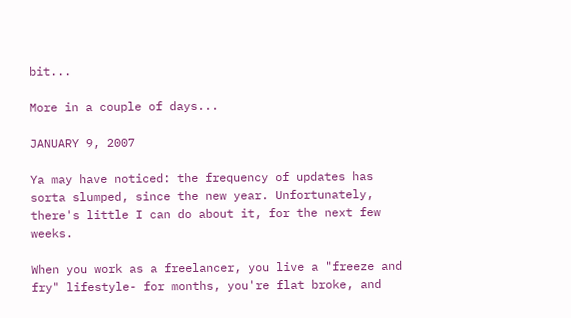bit...

More in a couple of days...

JANUARY 9, 2007

Ya may have noticed: the frequency of updates has sorta slumped, since the new year. Unfortunately, there's little I can do about it, for the next few weeks.

When you work as a freelancer, you live a "freeze and fry" lifestyle- for months, you're flat broke, and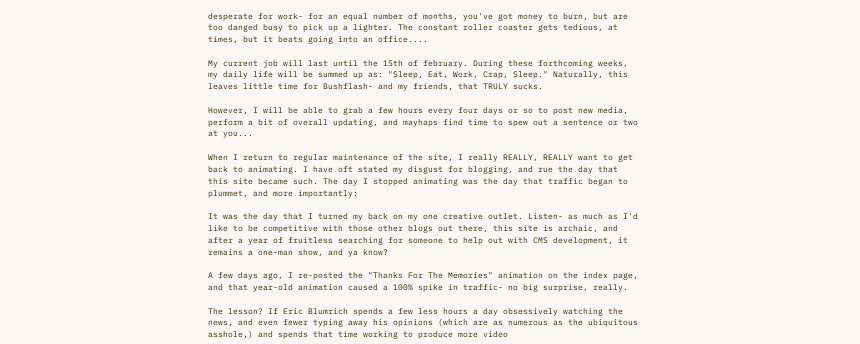desperate for work- for an equal number of months, you've got money to burn, but are too danged busy to pick up a lighter. The constant roller coaster gets tedious, at times, but it beats going into an office....

My current job will last until the 15th of february. During these forthcoming weeks, my daily life will be summed up as: "Sleep, Eat, Work, Crap, Sleep." Naturally, this leaves little time for Bushflash- and my friends, that TRULY sucks.

However, I will be able to grab a few hours every four days or so to post new media, perform a bit of overall updating, and mayhaps find time to spew out a sentence or two at you...

When I return to regular maintenance of the site, I really REALLY, REALLY want to get back to animating. I have oft stated my disgust for blogging, and rue the day that this site became such. The day I stopped animating was the day that traffic began to plummet, and more importantly:

It was the day that I turned my back on my one creative outlet. Listen- as much as I'd like to be competitive with those other blogs out there, this site is archaic, and after a year of fruitless searching for someone to help out with CMS development, it remains a one-man show, and ya know?

A few days ago, I re-posted the "Thanks For The Memories" animation on the index page, and that year-old animation caused a 100% spike in traffic- no big surprise, really.

The lesson? If Eric Blumrich spends a few less hours a day obsessively watching the news, and even fewer typing away his opinions (which are as numerous as the ubiquitous asshole,) and spends that time working to produce more video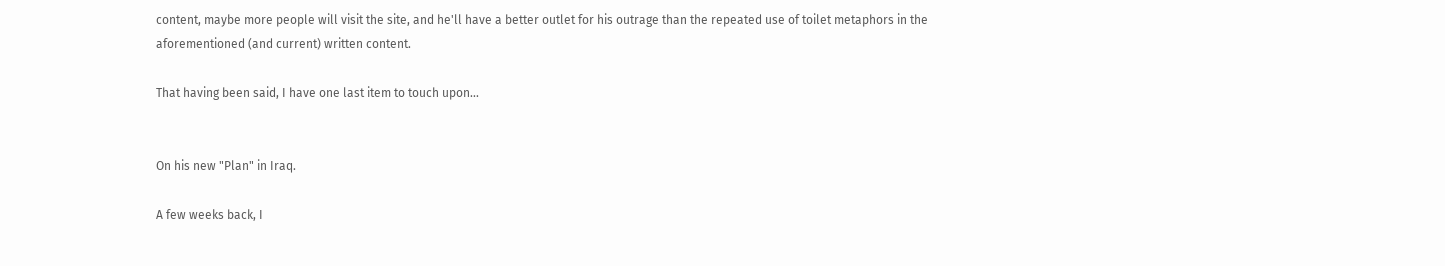content, maybe more people will visit the site, and he'll have a better outlet for his outrage than the repeated use of toilet metaphors in the aforementioned (and current) written content.

That having been said, I have one last item to touch upon...


On his new "Plan" in Iraq.

A few weeks back, I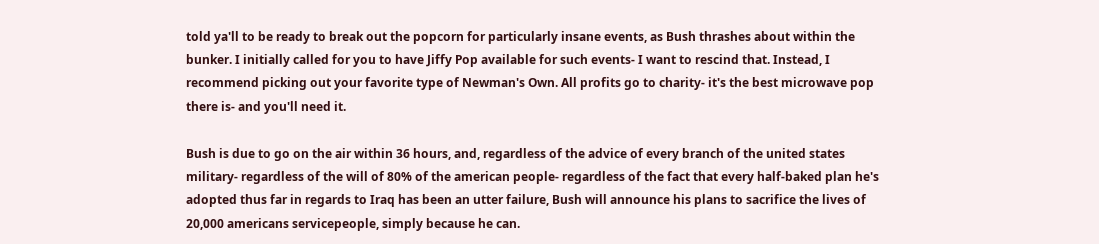told ya'll to be ready to break out the popcorn for particularly insane events, as Bush thrashes about within the bunker. I initially called for you to have Jiffy Pop available for such events- I want to rescind that. Instead, I recommend picking out your favorite type of Newman's Own. All profits go to charity- it's the best microwave pop there is- and you'll need it.

Bush is due to go on the air within 36 hours, and, regardless of the advice of every branch of the united states military- regardless of the will of 80% of the american people- regardless of the fact that every half-baked plan he's adopted thus far in regards to Iraq has been an utter failure, Bush will announce his plans to sacrifice the lives of 20,000 americans servicepeople, simply because he can.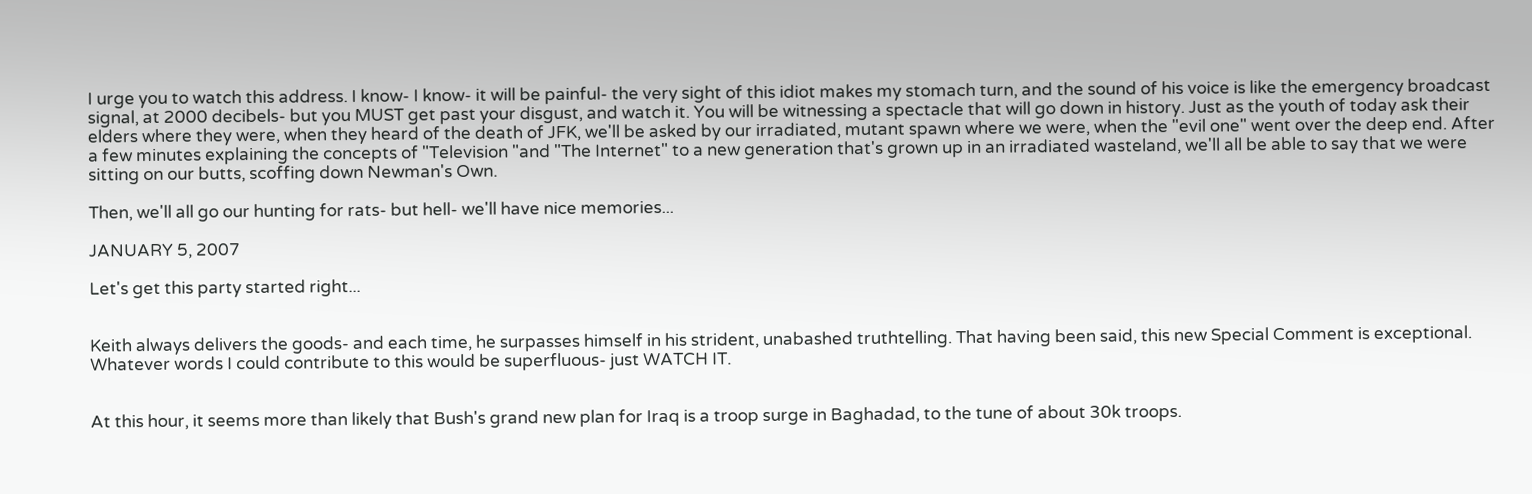I urge you to watch this address. I know- I know- it will be painful- the very sight of this idiot makes my stomach turn, and the sound of his voice is like the emergency broadcast signal, at 2000 decibels- but you MUST get past your disgust, and watch it. You will be witnessing a spectacle that will go down in history. Just as the youth of today ask their elders where they were, when they heard of the death of JFK, we'll be asked by our irradiated, mutant spawn where we were, when the "evil one" went over the deep end. After a few minutes explaining the concepts of "Television "and "The Internet" to a new generation that's grown up in an irradiated wasteland, we'll all be able to say that we were sitting on our butts, scoffing down Newman's Own.

Then, we'll all go our hunting for rats- but hell- we'll have nice memories...

JANUARY 5, 2007

Let's get this party started right...


Keith always delivers the goods- and each time, he surpasses himself in his strident, unabashed truthtelling. That having been said, this new Special Comment is exceptional. Whatever words I could contribute to this would be superfluous- just WATCH IT.


At this hour, it seems more than likely that Bush's grand new plan for Iraq is a troop surge in Baghadad, to the tune of about 30k troops.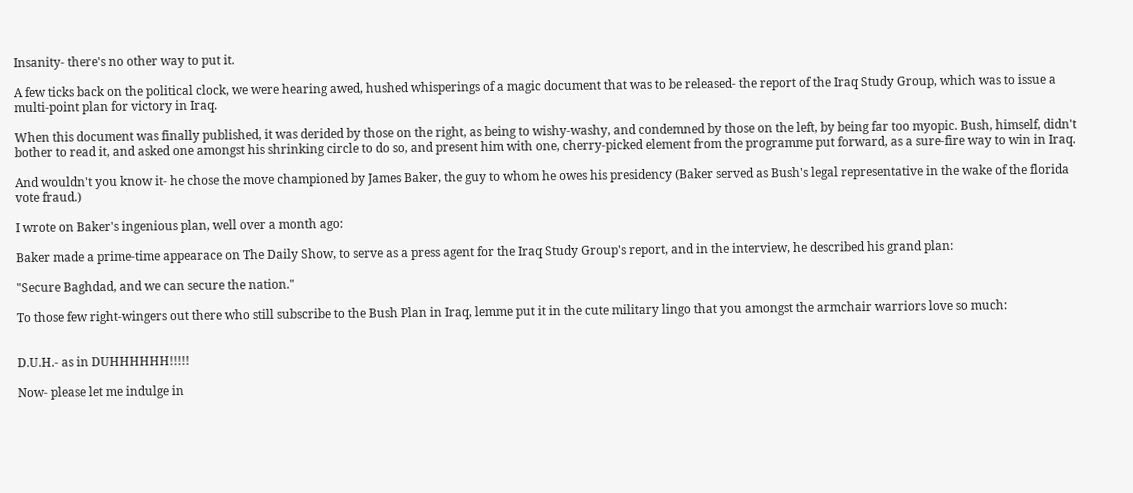Insanity- there's no other way to put it.

A few ticks back on the political clock, we were hearing awed, hushed whisperings of a magic document that was to be released- the report of the Iraq Study Group, which was to issue a multi-point plan for victory in Iraq.

When this document was finally published, it was derided by those on the right, as being to wishy-washy, and condemned by those on the left, by being far too myopic. Bush, himself, didn't bother to read it, and asked one amongst his shrinking circle to do so, and present him with one, cherry-picked element from the programme put forward, as a sure-fire way to win in Iraq.

And wouldn't you know it- he chose the move championed by James Baker, the guy to whom he owes his presidency (Baker served as Bush's legal representative in the wake of the florida vote fraud.)

I wrote on Baker's ingenious plan, well over a month ago:

Baker made a prime-time appearace on The Daily Show, to serve as a press agent for the Iraq Study Group's report, and in the interview, he described his grand plan:

"Secure Baghdad, and we can secure the nation."

To those few right-wingers out there who still subscribe to the Bush Plan in Iraq, lemme put it in the cute military lingo that you amongst the armchair warriors love so much:


D.U.H.- as in DUHHHHHH!!!!!

Now- please let me indulge in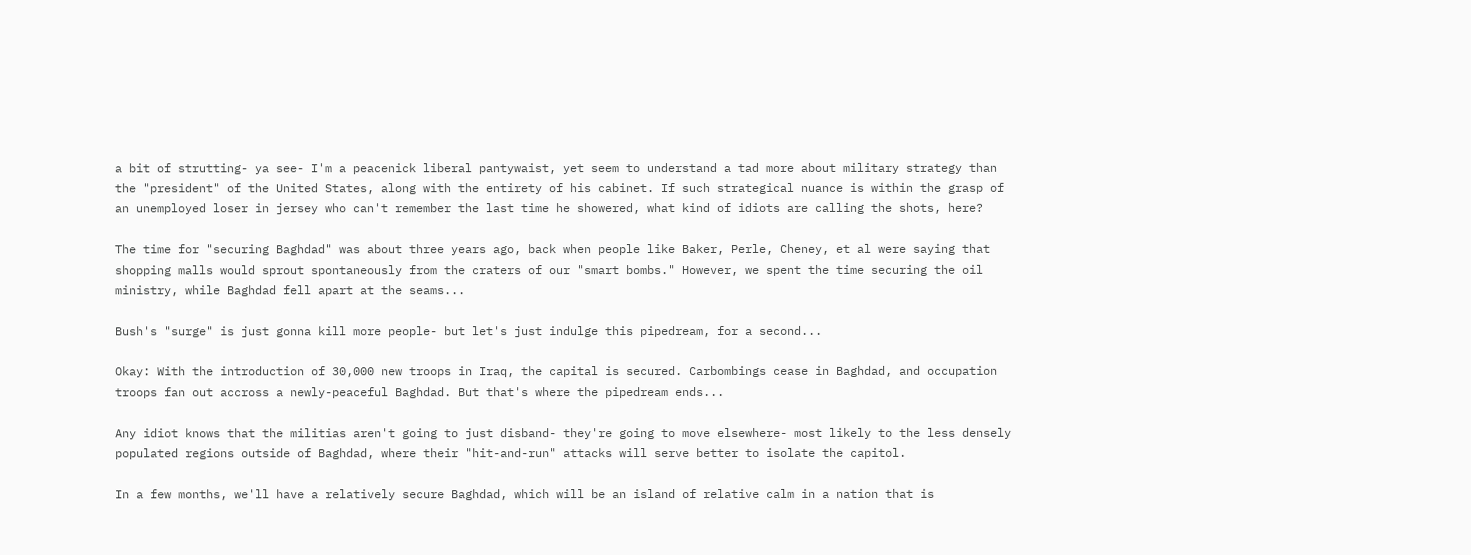a bit of strutting- ya see- I'm a peacenick liberal pantywaist, yet seem to understand a tad more about military strategy than the "president" of the United States, along with the entirety of his cabinet. If such strategical nuance is within the grasp of an unemployed loser in jersey who can't remember the last time he showered, what kind of idiots are calling the shots, here?

The time for "securing Baghdad" was about three years ago, back when people like Baker, Perle, Cheney, et al were saying that shopping malls would sprout spontaneously from the craters of our "smart bombs." However, we spent the time securing the oil ministry, while Baghdad fell apart at the seams...

Bush's "surge" is just gonna kill more people- but let's just indulge this pipedream, for a second...

Okay: With the introduction of 30,000 new troops in Iraq, the capital is secured. Carbombings cease in Baghdad, and occupation troops fan out accross a newly-peaceful Baghdad. But that's where the pipedream ends...

Any idiot knows that the militias aren't going to just disband- they're going to move elsewhere- most likely to the less densely populated regions outside of Baghdad, where their "hit-and-run" attacks will serve better to isolate the capitol.

In a few months, we'll have a relatively secure Baghdad, which will be an island of relative calm in a nation that is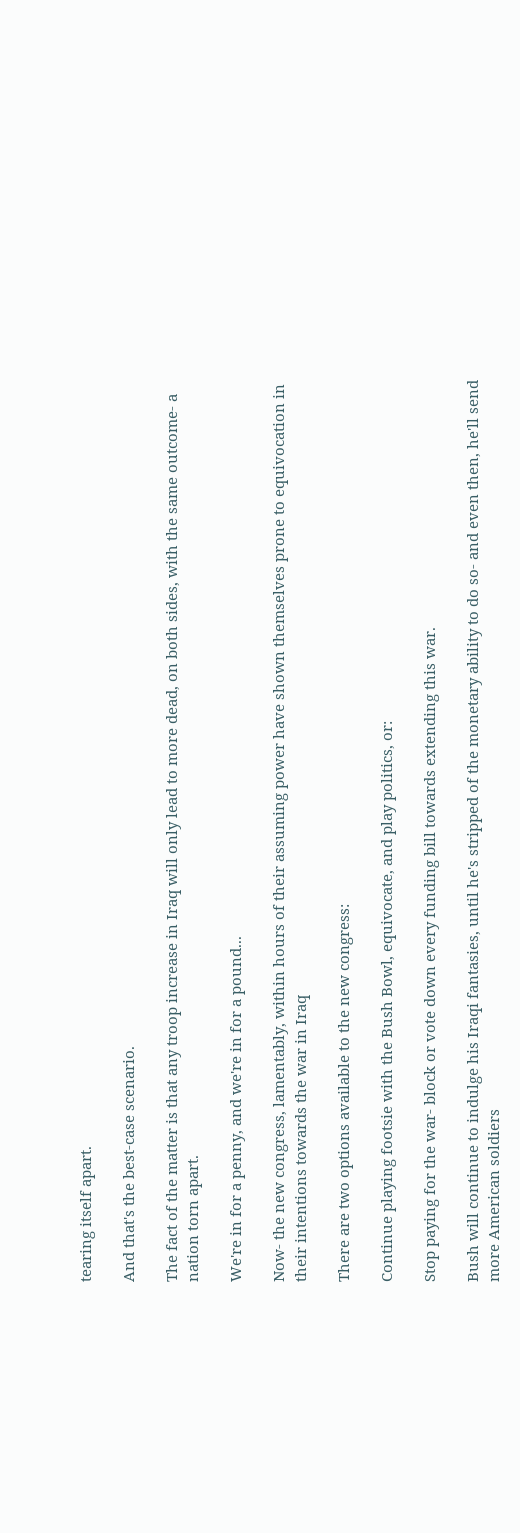tearing itself apart.

And that's the best-case scenario.

The fact of the matter is that any troop increase in Iraq will only lead to more dead, on both sides, with the same outcome- a nation torn apart.

We're in for a penny, and we're in for a pound...

Now- the new congress, lamentably, within hours of their assuming power have shown themselves prone to equivocation in their intentions towards the war in Iraq

There are two options available to the new congress:

Continue playing footsie with the Bush Bowl, equivocate, and play politics, or:

Stop paying for the war- block or vote down every funding bill towards extending this war.

Bush will continue to indulge his Iraqi fantasies, until he's stripped of the monetary ability to do so- and even then, he'll send more American soldiers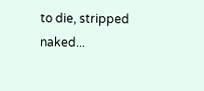to die, stripped naked...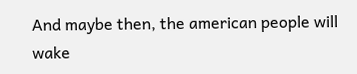And maybe then, the american people will wake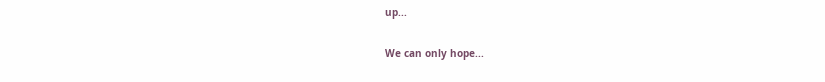up...

We can only hope...